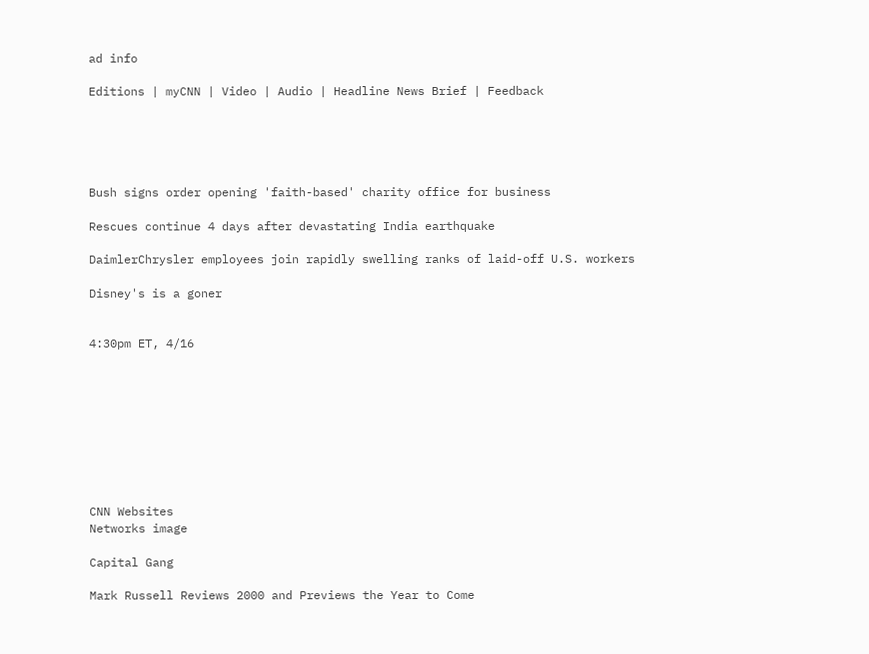ad info

Editions | myCNN | Video | Audio | Headline News Brief | Feedback





Bush signs order opening 'faith-based' charity office for business

Rescues continue 4 days after devastating India earthquake

DaimlerChrysler employees join rapidly swelling ranks of laid-off U.S. workers

Disney's is a goner


4:30pm ET, 4/16









CNN Websites
Networks image

Capital Gang

Mark Russell Reviews 2000 and Previews the Year to Come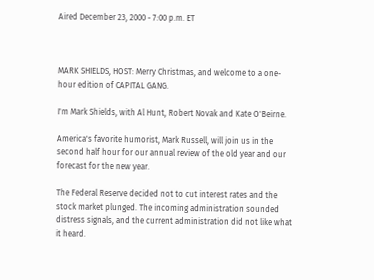Aired December 23, 2000 - 7:00 p.m. ET



MARK SHIELDS, HOST: Merry Christmas, and welcome to a one-hour edition of CAPITAL GANG.

I'm Mark Shields, with Al Hunt, Robert Novak and Kate O'Beirne.

America's favorite humorist, Mark Russell, will join us in the second half hour for our annual review of the old year and our forecast for the new year.

The Federal Reserve decided not to cut interest rates and the stock market plunged. The incoming administration sounded distress signals, and the current administration did not like what it heard.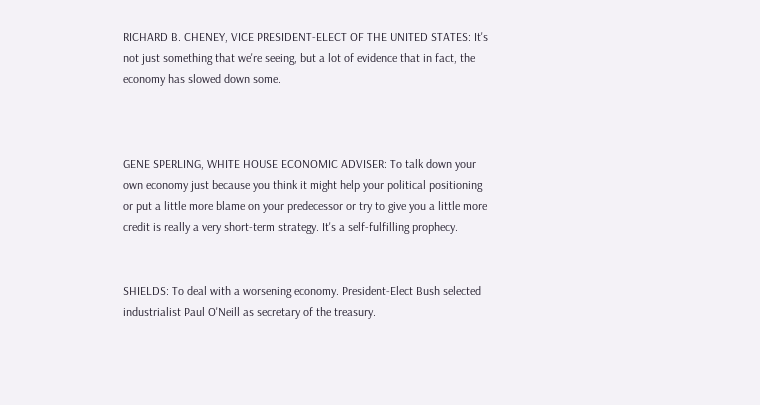RICHARD B. CHENEY, VICE PRESIDENT-ELECT OF THE UNITED STATES: It's not just something that we're seeing, but a lot of evidence that in fact, the economy has slowed down some.



GENE SPERLING, WHITE HOUSE ECONOMIC ADVISER: To talk down your own economy just because you think it might help your political positioning or put a little more blame on your predecessor or try to give you a little more credit is really a very short-term strategy. It's a self-fulfilling prophecy.


SHIELDS: To deal with a worsening economy. President-Elect Bush selected industrialist Paul O'Neill as secretary of the treasury.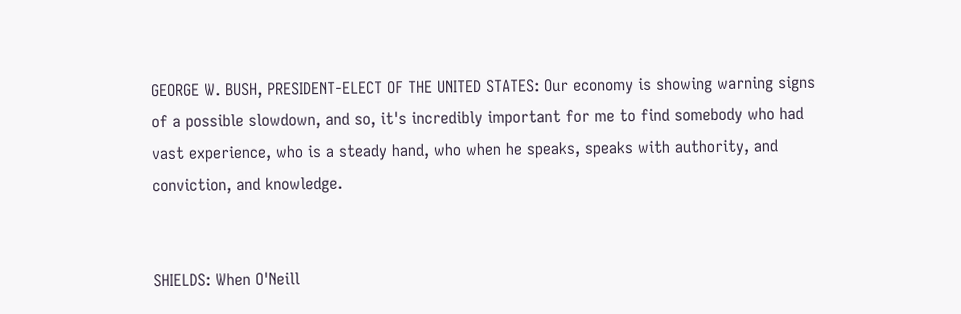GEORGE W. BUSH, PRESIDENT-ELECT OF THE UNITED STATES: Our economy is showing warning signs of a possible slowdown, and so, it's incredibly important for me to find somebody who had vast experience, who is a steady hand, who when he speaks, speaks with authority, and conviction, and knowledge.


SHIELDS: When O'Neill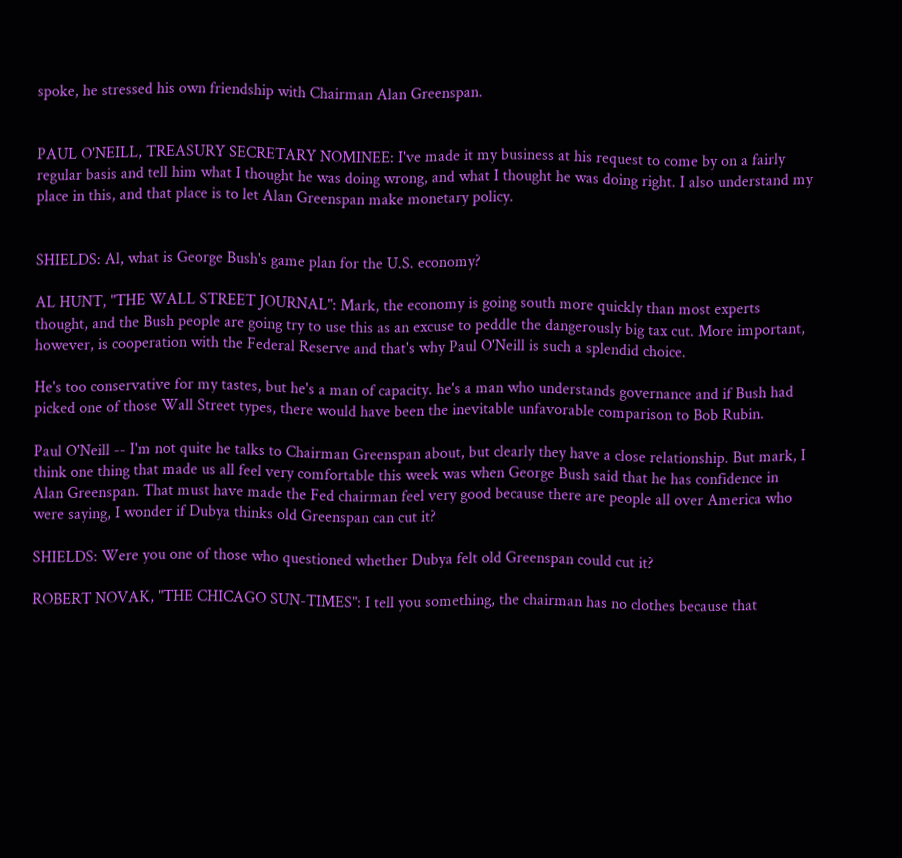spoke, he stressed his own friendship with Chairman Alan Greenspan.


PAUL O'NEILL, TREASURY SECRETARY NOMINEE: I've made it my business at his request to come by on a fairly regular basis and tell him what I thought he was doing wrong, and what I thought he was doing right. I also understand my place in this, and that place is to let Alan Greenspan make monetary policy.


SHIELDS: Al, what is George Bush's game plan for the U.S. economy?

AL HUNT, "THE WALL STREET JOURNAL": Mark, the economy is going south more quickly than most experts thought, and the Bush people are going try to use this as an excuse to peddle the dangerously big tax cut. More important, however, is cooperation with the Federal Reserve and that's why Paul O'Neill is such a splendid choice.

He's too conservative for my tastes, but he's a man of capacity. he's a man who understands governance and if Bush had picked one of those Wall Street types, there would have been the inevitable unfavorable comparison to Bob Rubin.

Paul O'Neill -- I'm not quite he talks to Chairman Greenspan about, but clearly they have a close relationship. But mark, I think one thing that made us all feel very comfortable this week was when George Bush said that he has confidence in Alan Greenspan. That must have made the Fed chairman feel very good because there are people all over America who were saying, I wonder if Dubya thinks old Greenspan can cut it?

SHIELDS: Were you one of those who questioned whether Dubya felt old Greenspan could cut it?

ROBERT NOVAK, "THE CHICAGO SUN-TIMES": I tell you something, the chairman has no clothes because that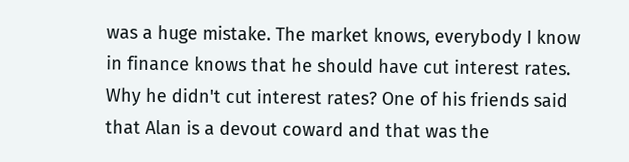was a huge mistake. The market knows, everybody I know in finance knows that he should have cut interest rates. Why he didn't cut interest rates? One of his friends said that Alan is a devout coward and that was the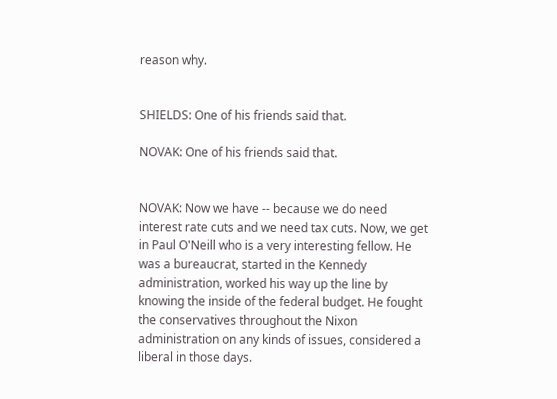reason why.


SHIELDS: One of his friends said that.

NOVAK: One of his friends said that.


NOVAK: Now we have -- because we do need interest rate cuts and we need tax cuts. Now, we get in Paul O'Neill who is a very interesting fellow. He was a bureaucrat, started in the Kennedy administration, worked his way up the line by knowing the inside of the federal budget. He fought the conservatives throughout the Nixon administration on any kinds of issues, considered a liberal in those days.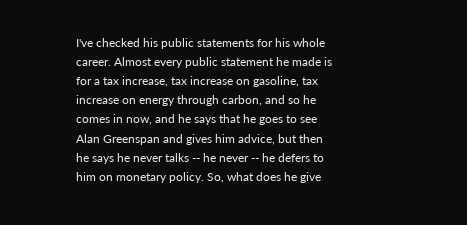I've checked his public statements for his whole career. Almost every public statement he made is for a tax increase, tax increase on gasoline, tax increase on energy through carbon, and so he comes in now, and he says that he goes to see Alan Greenspan and gives him advice, but then he says he never talks -- he never -- he defers to him on monetary policy. So, what does he give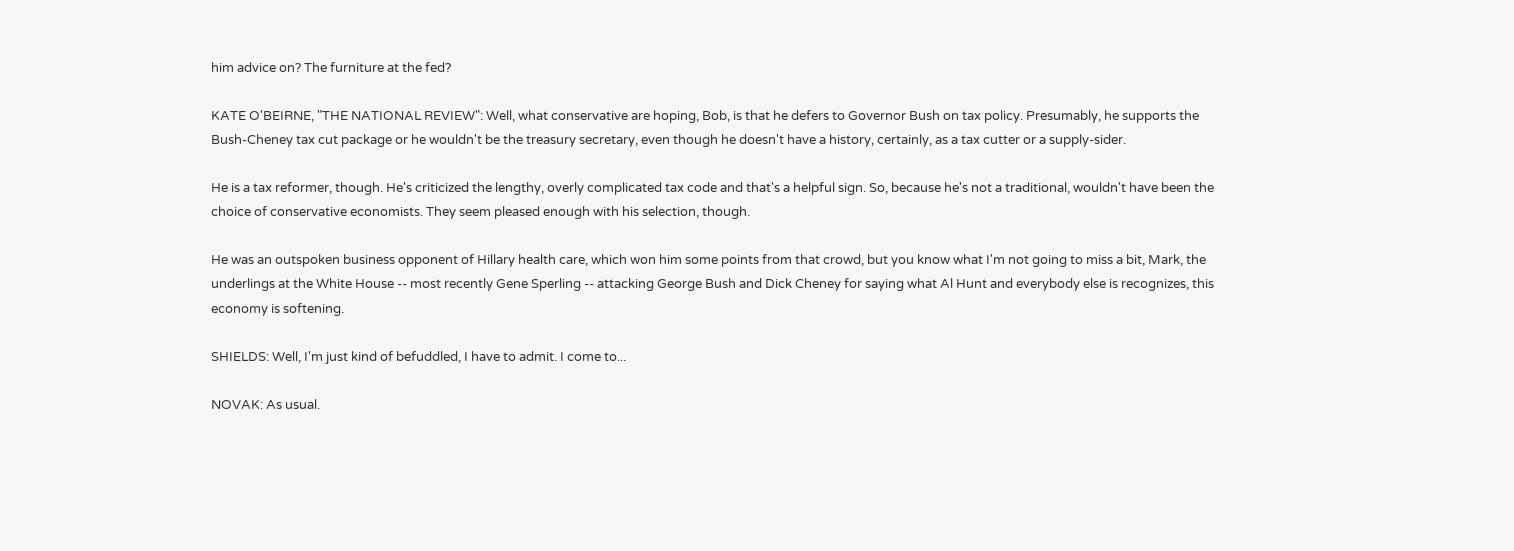him advice on? The furniture at the fed?

KATE O'BEIRNE, "THE NATIONAL REVIEW": Well, what conservative are hoping, Bob, is that he defers to Governor Bush on tax policy. Presumably, he supports the Bush-Cheney tax cut package or he wouldn't be the treasury secretary, even though he doesn't have a history, certainly, as a tax cutter or a supply-sider.

He is a tax reformer, though. He's criticized the lengthy, overly complicated tax code and that's a helpful sign. So, because he's not a traditional, wouldn't have been the choice of conservative economists. They seem pleased enough with his selection, though.

He was an outspoken business opponent of Hillary health care, which won him some points from that crowd, but you know what I'm not going to miss a bit, Mark, the underlings at the White House -- most recently Gene Sperling -- attacking George Bush and Dick Cheney for saying what Al Hunt and everybody else is recognizes, this economy is softening.

SHIELDS: Well, I'm just kind of befuddled, I have to admit. I come to...

NOVAK: As usual.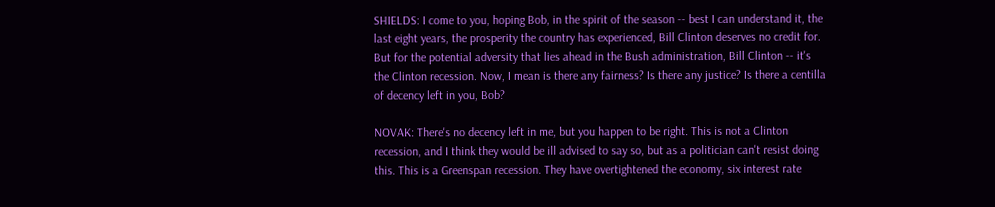SHIELDS: I come to you, hoping Bob, in the spirit of the season -- best I can understand it, the last eight years, the prosperity the country has experienced, Bill Clinton deserves no credit for. But for the potential adversity that lies ahead in the Bush administration, Bill Clinton -- it's the Clinton recession. Now, I mean is there any fairness? Is there any justice? Is there a centilla of decency left in you, Bob?

NOVAK: There's no decency left in me, but you happen to be right. This is not a Clinton recession, and I think they would be ill advised to say so, but as a politician can't resist doing this. This is a Greenspan recession. They have overtightened the economy, six interest rate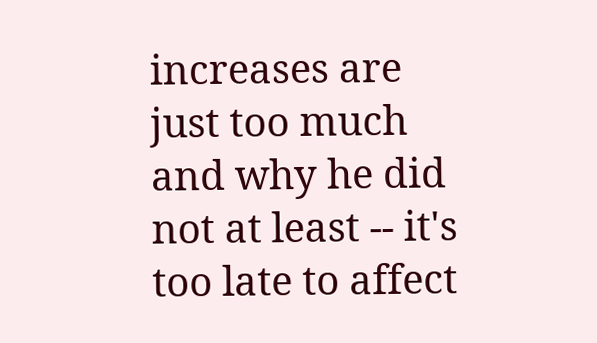increases are just too much and why he did not at least -- it's too late to affect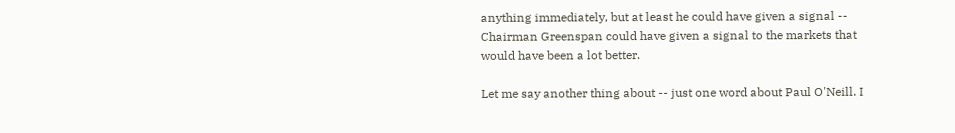anything immediately, but at least he could have given a signal -- Chairman Greenspan could have given a signal to the markets that would have been a lot better.

Let me say another thing about -- just one word about Paul O'Neill. I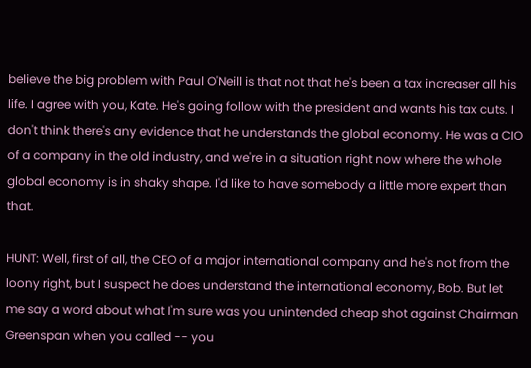believe the big problem with Paul O'Neill is that not that he's been a tax increaser all his life. I agree with you, Kate. He's going follow with the president and wants his tax cuts. I don't think there's any evidence that he understands the global economy. He was a CIO of a company in the old industry, and we're in a situation right now where the whole global economy is in shaky shape. I'd like to have somebody a little more expert than that.

HUNT: Well, first of all, the CEO of a major international company and he's not from the loony right, but I suspect he does understand the international economy, Bob. But let me say a word about what I'm sure was you unintended cheap shot against Chairman Greenspan when you called -- you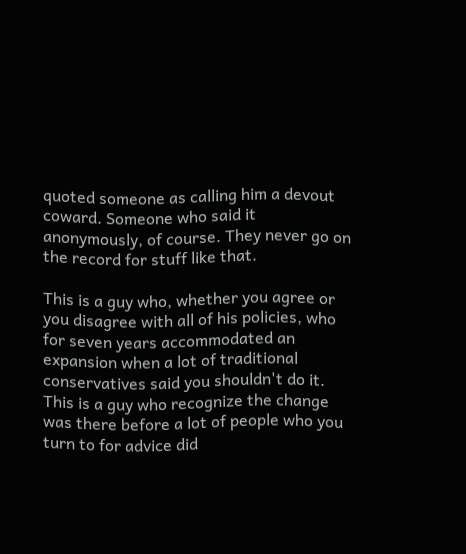quoted someone as calling him a devout coward. Someone who said it anonymously, of course. They never go on the record for stuff like that.

This is a guy who, whether you agree or you disagree with all of his policies, who for seven years accommodated an expansion when a lot of traditional conservatives said you shouldn't do it. This is a guy who recognize the change was there before a lot of people who you turn to for advice did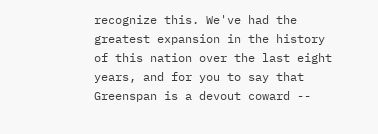recognize this. We've had the greatest expansion in the history of this nation over the last eight years, and for you to say that Greenspan is a devout coward --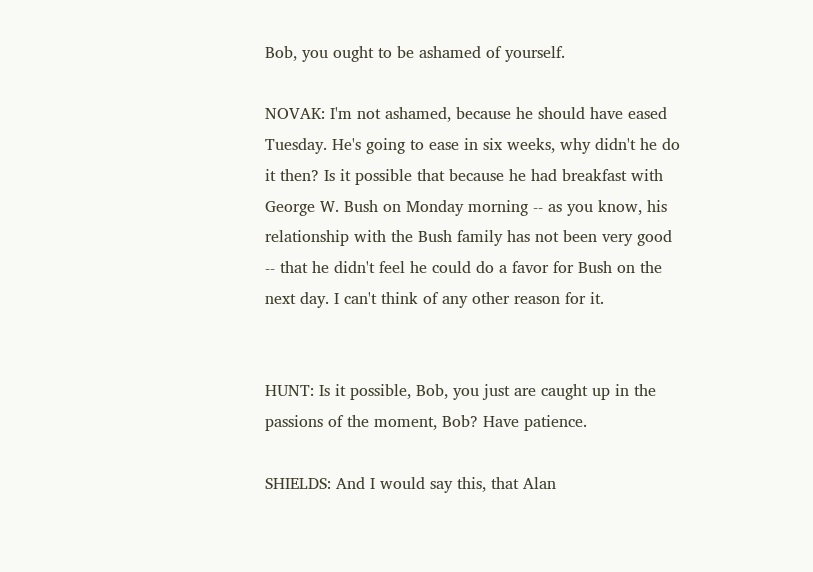Bob, you ought to be ashamed of yourself.

NOVAK: I'm not ashamed, because he should have eased Tuesday. He's going to ease in six weeks, why didn't he do it then? Is it possible that because he had breakfast with George W. Bush on Monday morning -- as you know, his relationship with the Bush family has not been very good -- that he didn't feel he could do a favor for Bush on the next day. I can't think of any other reason for it.


HUNT: Is it possible, Bob, you just are caught up in the passions of the moment, Bob? Have patience.

SHIELDS: And I would say this, that Alan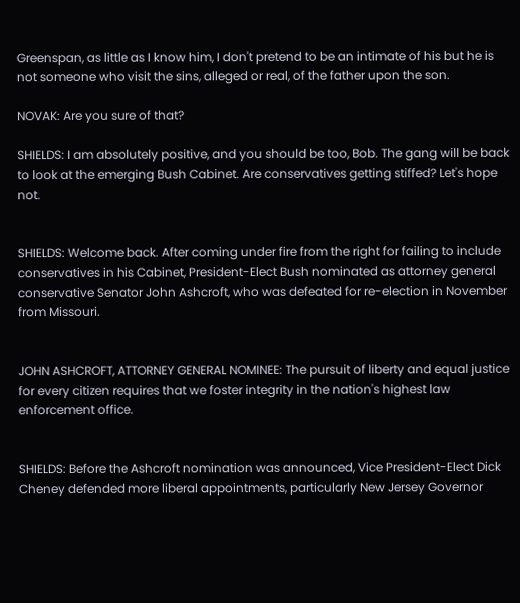Greenspan, as little as I know him, I don't pretend to be an intimate of his but he is not someone who visit the sins, alleged or real, of the father upon the son.

NOVAK: Are you sure of that?

SHIELDS: I am absolutely positive, and you should be too, Bob. The gang will be back to look at the emerging Bush Cabinet. Are conservatives getting stiffed? Let's hope not.


SHIELDS: Welcome back. After coming under fire from the right for failing to include conservatives in his Cabinet, President-Elect Bush nominated as attorney general conservative Senator John Ashcroft, who was defeated for re-election in November from Missouri.


JOHN ASHCROFT, ATTORNEY GENERAL NOMINEE: The pursuit of liberty and equal justice for every citizen requires that we foster integrity in the nation's highest law enforcement office.


SHIELDS: Before the Ashcroft nomination was announced, Vice President-Elect Dick Cheney defended more liberal appointments, particularly New Jersey Governor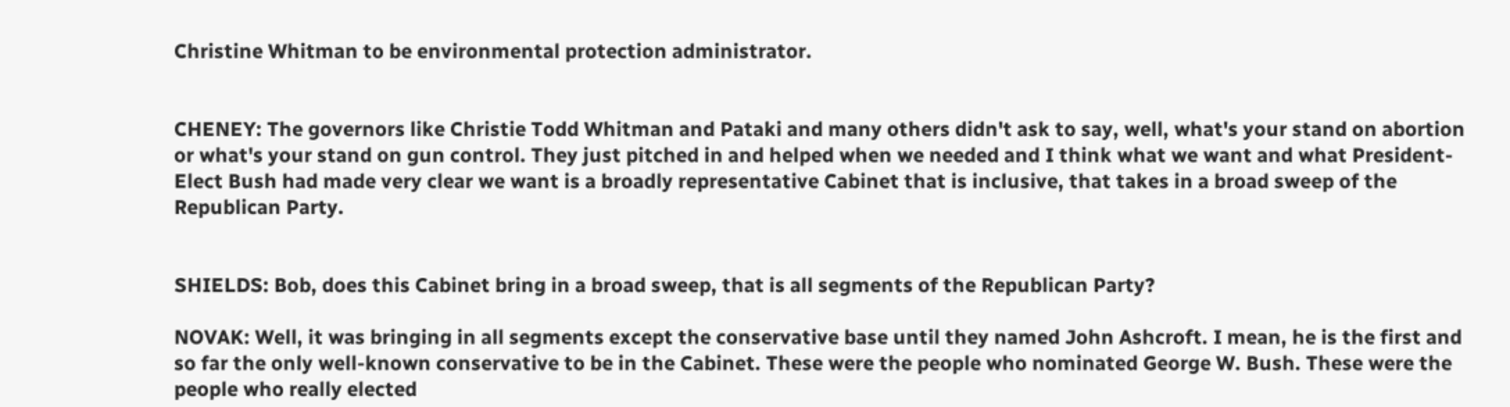Christine Whitman to be environmental protection administrator.


CHENEY: The governors like Christie Todd Whitman and Pataki and many others didn't ask to say, well, what's your stand on abortion or what's your stand on gun control. They just pitched in and helped when we needed and I think what we want and what President-Elect Bush had made very clear we want is a broadly representative Cabinet that is inclusive, that takes in a broad sweep of the Republican Party.


SHIELDS: Bob, does this Cabinet bring in a broad sweep, that is all segments of the Republican Party?

NOVAK: Well, it was bringing in all segments except the conservative base until they named John Ashcroft. I mean, he is the first and so far the only well-known conservative to be in the Cabinet. These were the people who nominated George W. Bush. These were the people who really elected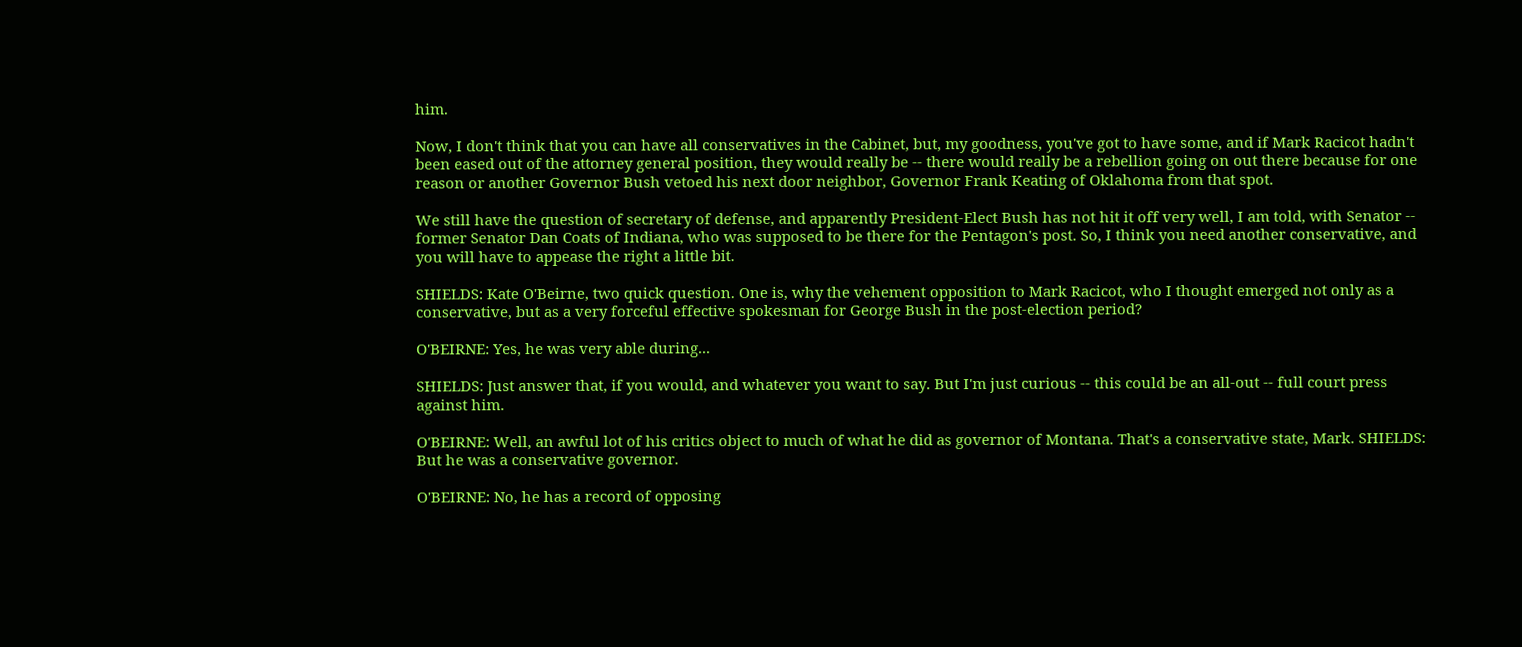him.

Now, I don't think that you can have all conservatives in the Cabinet, but, my goodness, you've got to have some, and if Mark Racicot hadn't been eased out of the attorney general position, they would really be -- there would really be a rebellion going on out there because for one reason or another Governor Bush vetoed his next door neighbor, Governor Frank Keating of Oklahoma from that spot.

We still have the question of secretary of defense, and apparently President-Elect Bush has not hit it off very well, I am told, with Senator -- former Senator Dan Coats of Indiana, who was supposed to be there for the Pentagon's post. So, I think you need another conservative, and you will have to appease the right a little bit.

SHIELDS: Kate O'Beirne, two quick question. One is, why the vehement opposition to Mark Racicot, who I thought emerged not only as a conservative, but as a very forceful effective spokesman for George Bush in the post-election period?

O'BEIRNE: Yes, he was very able during...

SHIELDS: Just answer that, if you would, and whatever you want to say. But I'm just curious -- this could be an all-out -- full court press against him.

O'BEIRNE: Well, an awful lot of his critics object to much of what he did as governor of Montana. That's a conservative state, Mark. SHIELDS: But he was a conservative governor.

O'BEIRNE: No, he has a record of opposing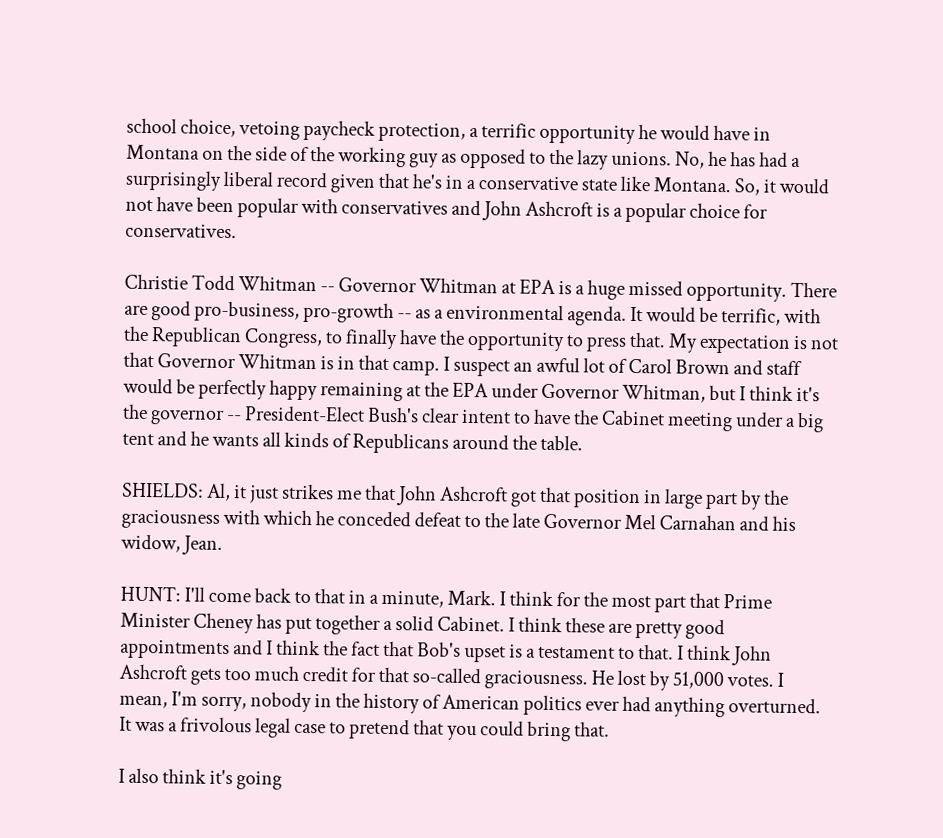school choice, vetoing paycheck protection, a terrific opportunity he would have in Montana on the side of the working guy as opposed to the lazy unions. No, he has had a surprisingly liberal record given that he's in a conservative state like Montana. So, it would not have been popular with conservatives and John Ashcroft is a popular choice for conservatives.

Christie Todd Whitman -- Governor Whitman at EPA is a huge missed opportunity. There are good pro-business, pro-growth -- as a environmental agenda. It would be terrific, with the Republican Congress, to finally have the opportunity to press that. My expectation is not that Governor Whitman is in that camp. I suspect an awful lot of Carol Brown and staff would be perfectly happy remaining at the EPA under Governor Whitman, but I think it's the governor -- President-Elect Bush's clear intent to have the Cabinet meeting under a big tent and he wants all kinds of Republicans around the table.

SHIELDS: Al, it just strikes me that John Ashcroft got that position in large part by the graciousness with which he conceded defeat to the late Governor Mel Carnahan and his widow, Jean.

HUNT: I'll come back to that in a minute, Mark. I think for the most part that Prime Minister Cheney has put together a solid Cabinet. I think these are pretty good appointments and I think the fact that Bob's upset is a testament to that. I think John Ashcroft gets too much credit for that so-called graciousness. He lost by 51,000 votes. I mean, I'm sorry, nobody in the history of American politics ever had anything overturned. It was a frivolous legal case to pretend that you could bring that.

I also think it's going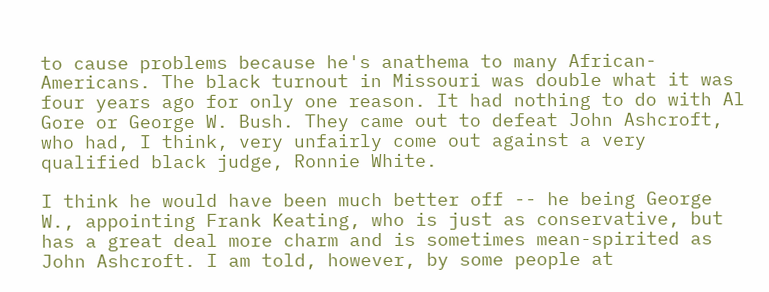to cause problems because he's anathema to many African-Americans. The black turnout in Missouri was double what it was four years ago for only one reason. It had nothing to do with Al Gore or George W. Bush. They came out to defeat John Ashcroft, who had, I think, very unfairly come out against a very qualified black judge, Ronnie White.

I think he would have been much better off -- he being George W., appointing Frank Keating, who is just as conservative, but has a great deal more charm and is sometimes mean-spirited as John Ashcroft. I am told, however, by some people at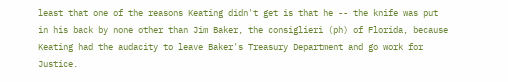least that one of the reasons Keating didn't get is that he -- the knife was put in his back by none other than Jim Baker, the consiglieri (ph) of Florida, because Keating had the audacity to leave Baker's Treasury Department and go work for Justice.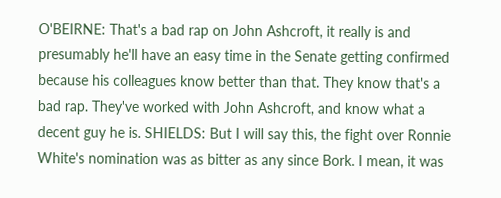O'BEIRNE: That's a bad rap on John Ashcroft, it really is and presumably he'll have an easy time in the Senate getting confirmed because his colleagues know better than that. They know that's a bad rap. They've worked with John Ashcroft, and know what a decent guy he is. SHIELDS: But I will say this, the fight over Ronnie White's nomination was as bitter as any since Bork. I mean, it was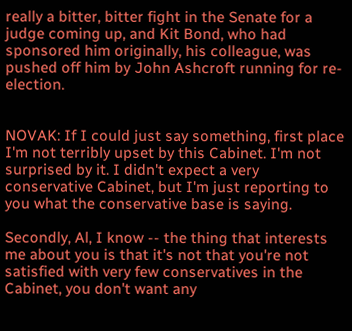really a bitter, bitter fight in the Senate for a judge coming up, and Kit Bond, who had sponsored him originally, his colleague, was pushed off him by John Ashcroft running for re-election.


NOVAK: If I could just say something, first place I'm not terribly upset by this Cabinet. I'm not surprised by it. I didn't expect a very conservative Cabinet, but I'm just reporting to you what the conservative base is saying.

Secondly, Al, I know -- the thing that interests me about you is that it's not that you're not satisfied with very few conservatives in the Cabinet, you don't want any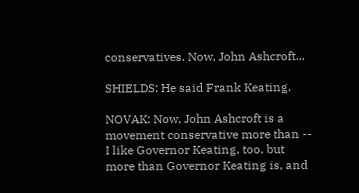conservatives. Now, John Ashcroft...

SHIELDS: He said Frank Keating.

NOVAK: Now, John Ashcroft is a movement conservative more than -- I like Governor Keating, too, but more than Governor Keating is, and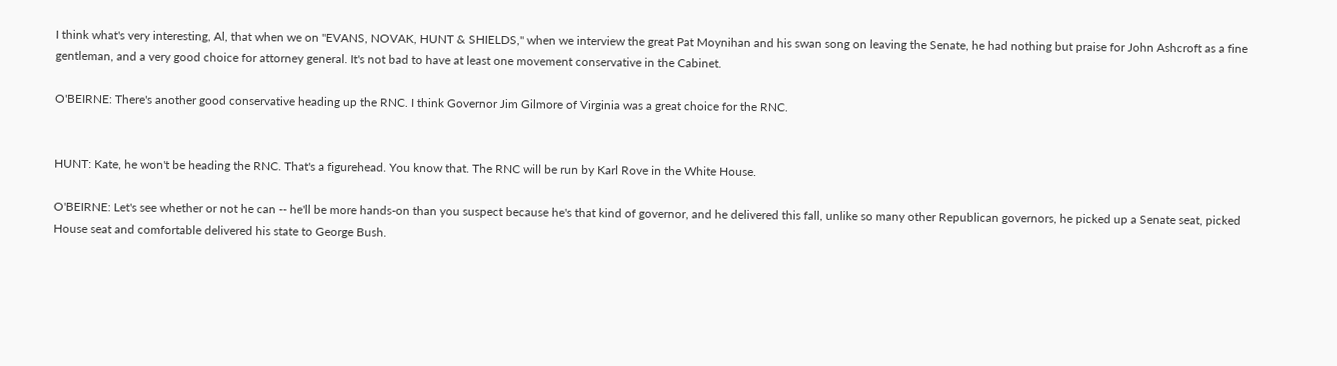I think what's very interesting, Al, that when we on "EVANS, NOVAK, HUNT & SHIELDS," when we interview the great Pat Moynihan and his swan song on leaving the Senate, he had nothing but praise for John Ashcroft as a fine gentleman, and a very good choice for attorney general. It's not bad to have at least one movement conservative in the Cabinet.

O'BEIRNE: There's another good conservative heading up the RNC. I think Governor Jim Gilmore of Virginia was a great choice for the RNC.


HUNT: Kate, he won't be heading the RNC. That's a figurehead. You know that. The RNC will be run by Karl Rove in the White House.

O'BEIRNE: Let's see whether or not he can -- he'll be more hands-on than you suspect because he's that kind of governor, and he delivered this fall, unlike so many other Republican governors, he picked up a Senate seat, picked House seat and comfortable delivered his state to George Bush.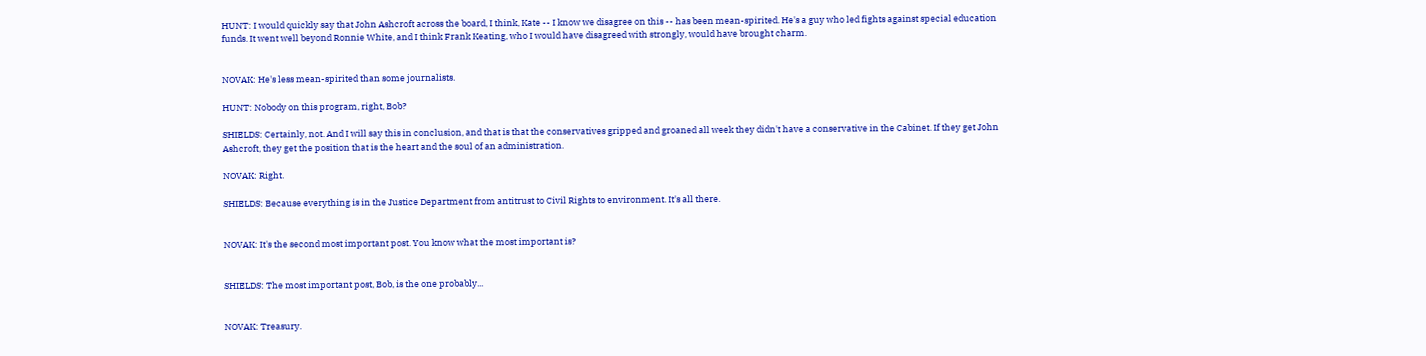HUNT: I would quickly say that John Ashcroft across the board, I think, Kate -- I know we disagree on this -- has been mean-spirited. He's a guy who led fights against special education funds. It went well beyond Ronnie White, and I think Frank Keating, who I would have disagreed with strongly, would have brought charm.


NOVAK: He's less mean-spirited than some journalists.

HUNT: Nobody on this program, right, Bob?

SHIELDS: Certainly, not. And I will say this in conclusion, and that is that the conservatives gripped and groaned all week they didn't have a conservative in the Cabinet. If they get John Ashcroft, they get the position that is the heart and the soul of an administration.

NOVAK: Right.

SHIELDS: Because everything is in the Justice Department from antitrust to Civil Rights to environment. It's all there.


NOVAK: It's the second most important post. You know what the most important is?


SHIELDS: The most important post, Bob, is the one probably...


NOVAK: Treasury.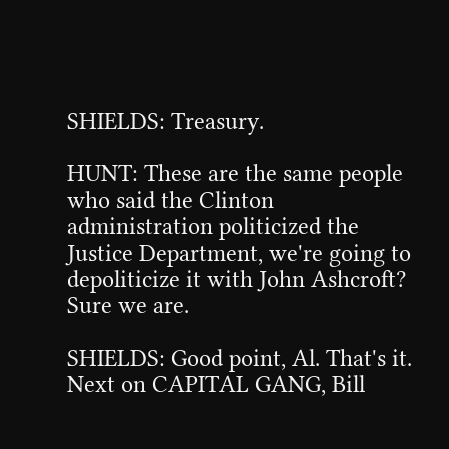SHIELDS: Treasury.

HUNT: These are the same people who said the Clinton administration politicized the Justice Department, we're going to depoliticize it with John Ashcroft? Sure we are.

SHIELDS: Good point, Al. That's it. Next on CAPITAL GANG, Bill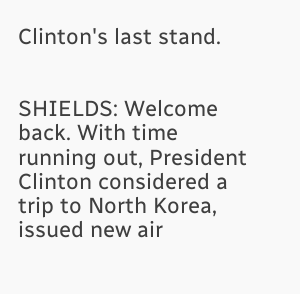Clinton's last stand.


SHIELDS: Welcome back. With time running out, President Clinton considered a trip to North Korea, issued new air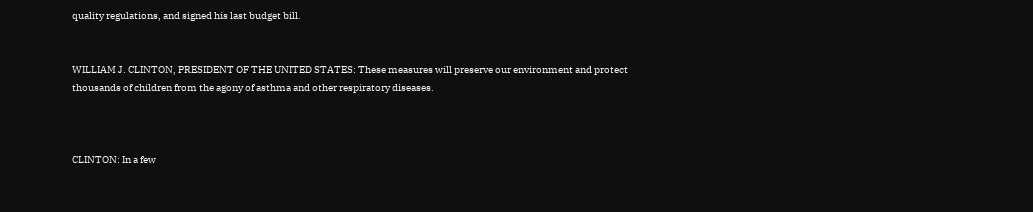quality regulations, and signed his last budget bill.


WILLIAM J. CLINTON, PRESIDENT OF THE UNITED STATES: These measures will preserve our environment and protect thousands of children from the agony of asthma and other respiratory diseases.



CLINTON: In a few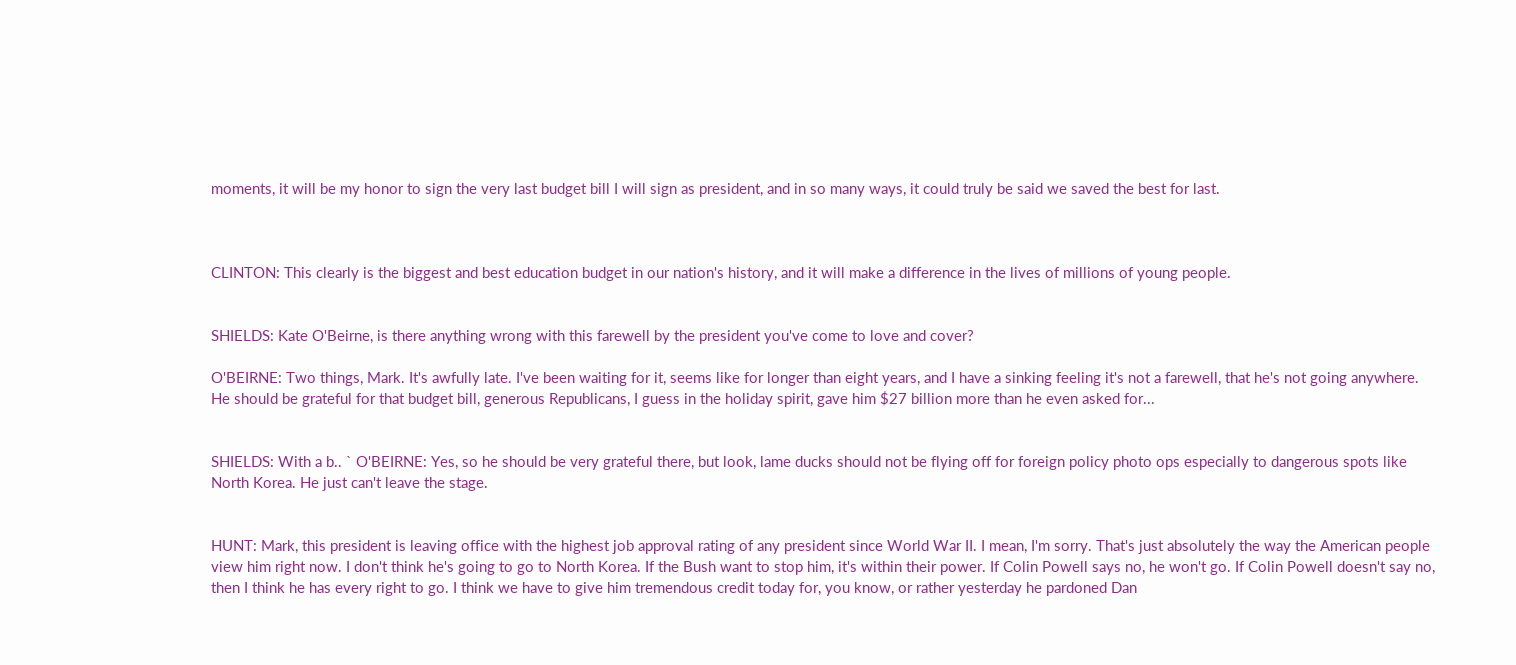moments, it will be my honor to sign the very last budget bill I will sign as president, and in so many ways, it could truly be said we saved the best for last.



CLINTON: This clearly is the biggest and best education budget in our nation's history, and it will make a difference in the lives of millions of young people.


SHIELDS: Kate O'Beirne, is there anything wrong with this farewell by the president you've come to love and cover?

O'BEIRNE: Two things, Mark. It's awfully late. I've been waiting for it, seems like for longer than eight years, and I have a sinking feeling it's not a farewell, that he's not going anywhere. He should be grateful for that budget bill, generous Republicans, I guess in the holiday spirit, gave him $27 billion more than he even asked for...


SHIELDS: With a b.. ` O'BEIRNE: Yes, so he should be very grateful there, but look, lame ducks should not be flying off for foreign policy photo ops especially to dangerous spots like North Korea. He just can't leave the stage.


HUNT: Mark, this president is leaving office with the highest job approval rating of any president since World War II. I mean, I'm sorry. That's just absolutely the way the American people view him right now. I don't think he's going to go to North Korea. If the Bush want to stop him, it's within their power. If Colin Powell says no, he won't go. If Colin Powell doesn't say no, then I think he has every right to go. I think we have to give him tremendous credit today for, you know, or rather yesterday he pardoned Dan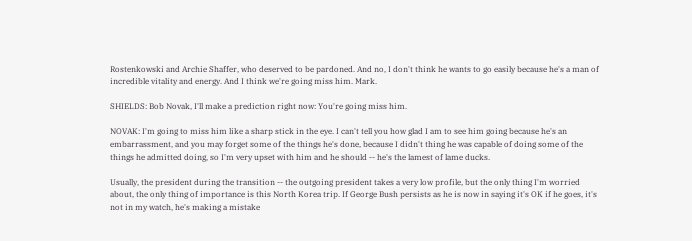Rostenkowski and Archie Shaffer, who deserved to be pardoned. And no, I don't think he wants to go easily because he's a man of incredible vitality and energy. And I think we're going miss him. Mark.

SHIELDS: Bob Novak, I'll make a prediction right now: You're going miss him.

NOVAK: I'm going to miss him like a sharp stick in the eye. I can't tell you how glad I am to see him going because he's an embarrassment, and you may forget some of the things he's done, because I didn't thing he was capable of doing some of the things he admitted doing, so I'm very upset with him and he should -- he's the lamest of lame ducks.

Usually, the president during the transition -- the outgoing president takes a very low profile, but the only thing I'm worried about, the only thing of importance is this North Korea trip. If George Bush persists as he is now in saying it's OK if he goes, it's not in my watch, he's making a mistake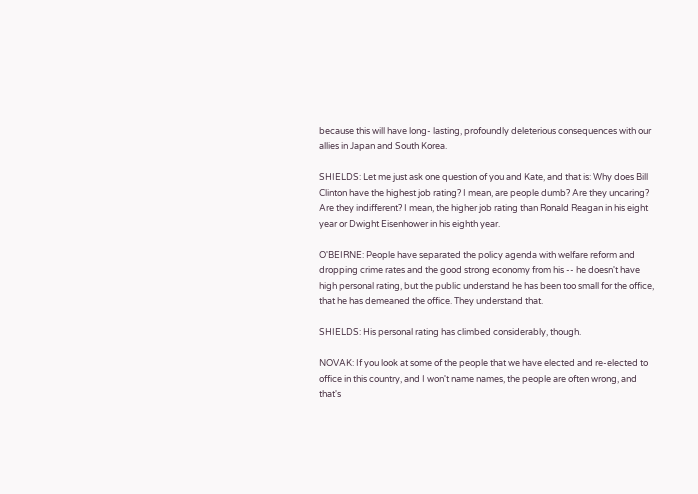because this will have long- lasting, profoundly deleterious consequences with our allies in Japan and South Korea.

SHIELDS: Let me just ask one question of you and Kate, and that is: Why does Bill Clinton have the highest job rating? I mean, are people dumb? Are they uncaring? Are they indifferent? I mean, the higher job rating than Ronald Reagan in his eight year or Dwight Eisenhower in his eighth year.

O'BEIRNE: People have separated the policy agenda with welfare reform and dropping crime rates and the good strong economy from his -- he doesn't have high personal rating, but the public understand he has been too small for the office, that he has demeaned the office. They understand that.

SHIELDS: His personal rating has climbed considerably, though.

NOVAK: If you look at some of the people that we have elected and re-elected to office in this country, and I won't name names, the people are often wrong, and that's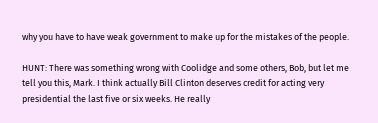why you have to have weak government to make up for the mistakes of the people.

HUNT: There was something wrong with Coolidge and some others, Bob, but let me tell you this, Mark. I think actually Bill Clinton deserves credit for acting very presidential the last five or six weeks. He really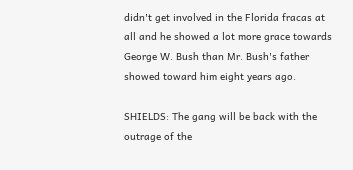didn't get involved in the Florida fracas at all and he showed a lot more grace towards George W. Bush than Mr. Bush's father showed toward him eight years ago.

SHIELDS: The gang will be back with the outrage of the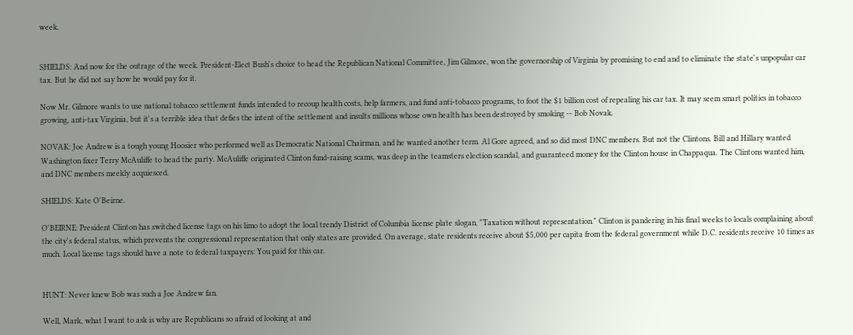week.


SHIELDS: And now for the outrage of the week. President-Elect Bush's choice to head the Republican National Committee, Jim Gilmore, won the governorship of Virginia by promising to end and to eliminate the state's unpopular car tax. But he did not say how he would pay for it.

Now Mr. Gilmore wants to use national tobacco settlement funds intended to recoup health costs, help farmers, and fund anti-tobacco programs, to foot the $1 billion cost of repealing his car tax. It may seem smart politics in tobacco growing, anti-tax Virginia, but it's a terrible idea that defies the intent of the settlement and insults millions whose own health has been destroyed by smoking -- Bob Novak.

NOVAK: Joe Andrew is a tough young Hoosier who performed well as Democratic National Chairman, and he wanted another term. Al Gore agreed, and so did most DNC members. But not the Clintons. Bill and Hillary wanted Washington fixer Terry McAuliffe to head the party. McAuliffe originated Clinton fund-raising scams, was deep in the teamsters election scandal, and guaranteed money for the Clinton house in Chappaqua. The Clintons wanted him, and DNC members meekly acquiesced.

SHIELDS: Kate O'Beirne.

O'BEIRNE: President Clinton has switched license tags on his limo to adopt the local trendy District of Columbia license plate slogan, "Taxation without representation." Clinton is pandering in his final weeks to locals complaining about the city's federal status, which prevents the congressional representation that only states are provided. On average, state residents receive about $5,000 per capita from the federal government while D.C. residents receive 10 times as much. Local license tags should have a note to federal taxpayers: You paid for this car.


HUNT: Never knew Bob was such a Joe Andrew fan.

Well, Mark, what I want to ask is why are Republicans so afraid of looking at and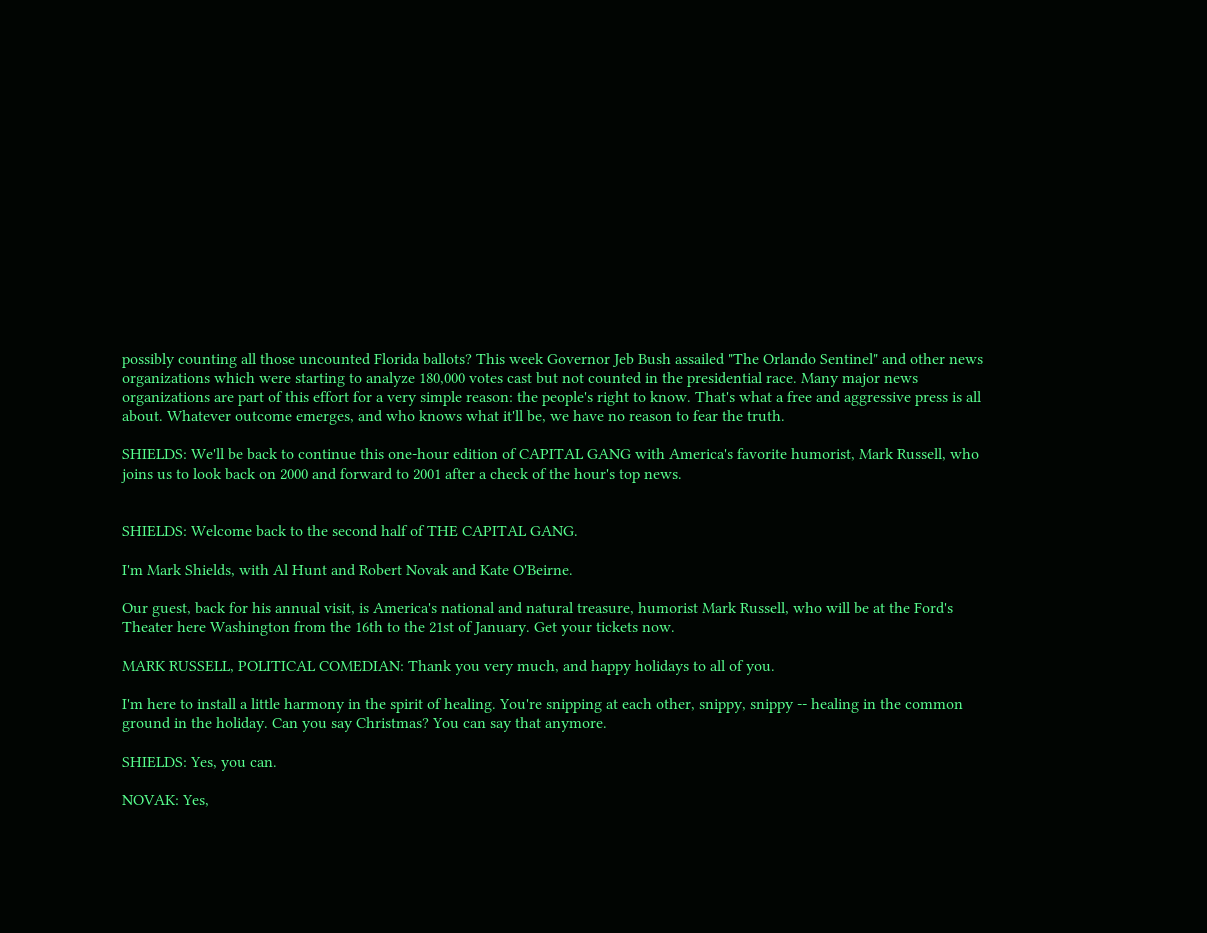possibly counting all those uncounted Florida ballots? This week Governor Jeb Bush assailed "The Orlando Sentinel" and other news organizations which were starting to analyze 180,000 votes cast but not counted in the presidential race. Many major news organizations are part of this effort for a very simple reason: the people's right to know. That's what a free and aggressive press is all about. Whatever outcome emerges, and who knows what it'll be, we have no reason to fear the truth.

SHIELDS: We'll be back to continue this one-hour edition of CAPITAL GANG with America's favorite humorist, Mark Russell, who joins us to look back on 2000 and forward to 2001 after a check of the hour's top news.


SHIELDS: Welcome back to the second half of THE CAPITAL GANG.

I'm Mark Shields, with Al Hunt and Robert Novak and Kate O'Beirne.

Our guest, back for his annual visit, is America's national and natural treasure, humorist Mark Russell, who will be at the Ford's Theater here Washington from the 16th to the 21st of January. Get your tickets now.

MARK RUSSELL, POLITICAL COMEDIAN: Thank you very much, and happy holidays to all of you.

I'm here to install a little harmony in the spirit of healing. You're snipping at each other, snippy, snippy -- healing in the common ground in the holiday. Can you say Christmas? You can say that anymore.

SHIELDS: Yes, you can.

NOVAK: Yes,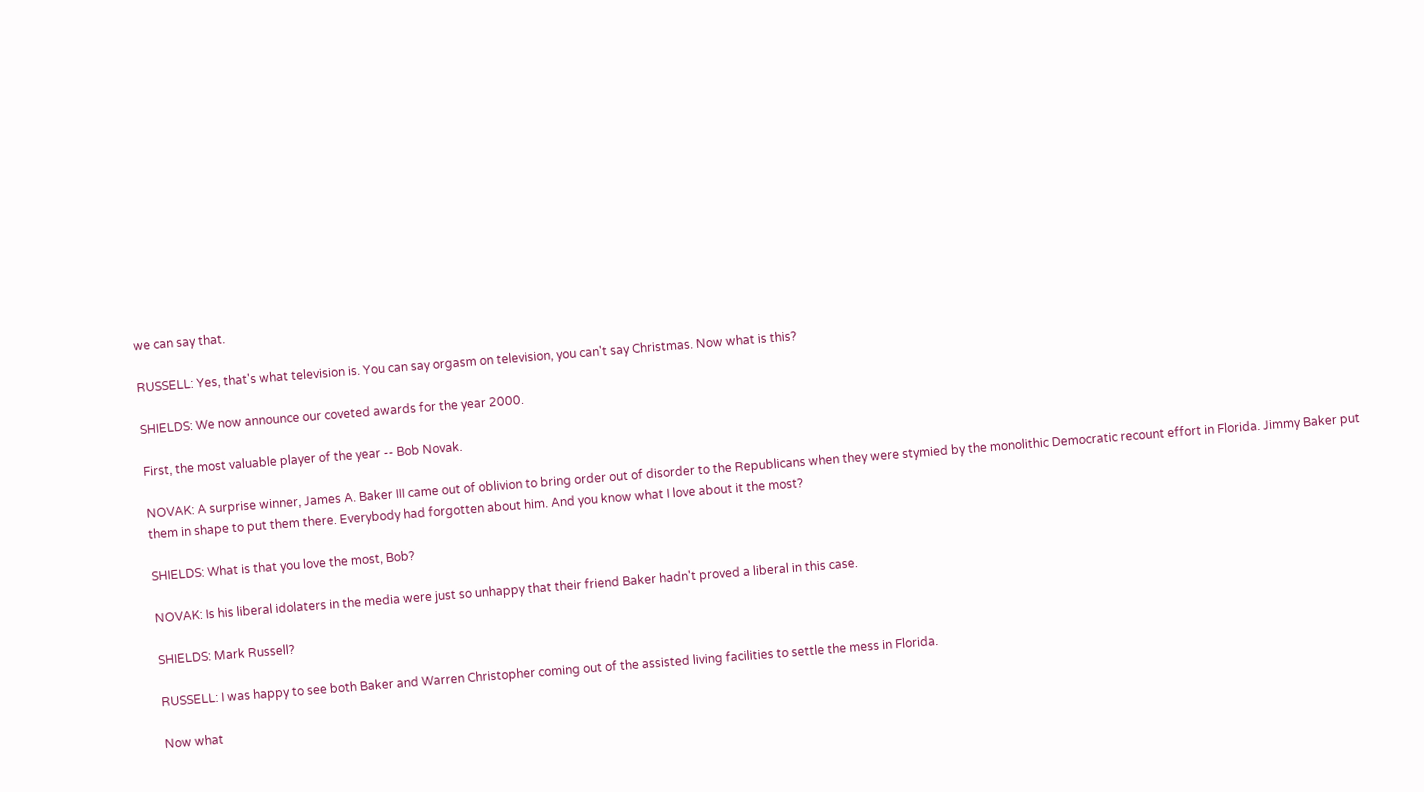we can say that.

RUSSELL: Yes, that's what television is. You can say orgasm on television, you can't say Christmas. Now what is this?

SHIELDS: We now announce our coveted awards for the year 2000.

First, the most valuable player of the year -- Bob Novak.

NOVAK: A surprise winner, James A. Baker III came out of oblivion to bring order out of disorder to the Republicans when they were stymied by the monolithic Democratic recount effort in Florida. Jimmy Baker put them in shape to put them there. Everybody had forgotten about him. And you know what I love about it the most?

SHIELDS: What is that you love the most, Bob?

NOVAK: Is his liberal idolaters in the media were just so unhappy that their friend Baker hadn't proved a liberal in this case.

SHIELDS: Mark Russell?

RUSSELL: I was happy to see both Baker and Warren Christopher coming out of the assisted living facilities to settle the mess in Florida.

Now what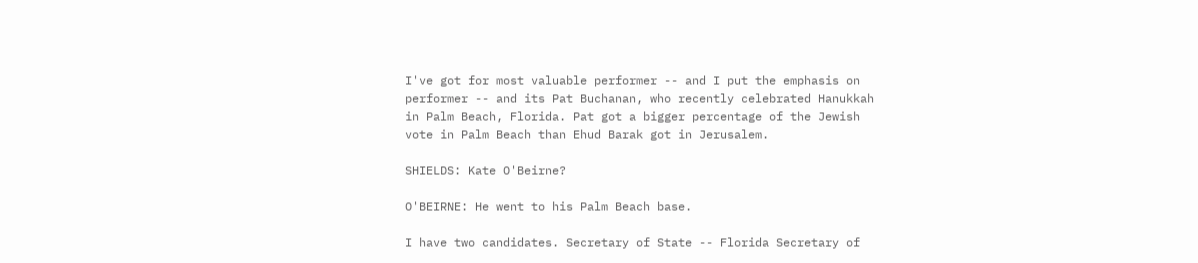I've got for most valuable performer -- and I put the emphasis on performer -- and its Pat Buchanan, who recently celebrated Hanukkah in Palm Beach, Florida. Pat got a bigger percentage of the Jewish vote in Palm Beach than Ehud Barak got in Jerusalem.

SHIELDS: Kate O'Beirne?

O'BEIRNE: He went to his Palm Beach base.

I have two candidates. Secretary of State -- Florida Secretary of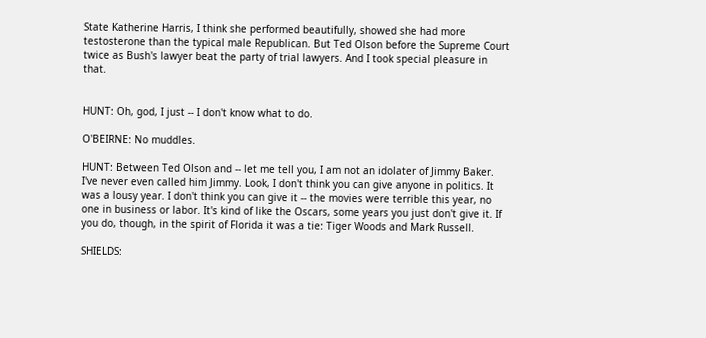State Katherine Harris, I think she performed beautifully, showed she had more testosterone than the typical male Republican. But Ted Olson before the Supreme Court twice as Bush's lawyer beat the party of trial lawyers. And I took special pleasure in that.


HUNT: Oh, god, I just -- I don't know what to do.

O'BEIRNE: No muddles.

HUNT: Between Ted Olson and -- let me tell you, I am not an idolater of Jimmy Baker. I've never even called him Jimmy. Look, I don't think you can give anyone in politics. It was a lousy year. I don't think you can give it -- the movies were terrible this year, no one in business or labor. It's kind of like the Oscars, some years you just don't give it. If you do, though, in the spirit of Florida it was a tie: Tiger Woods and Mark Russell.

SHIELDS: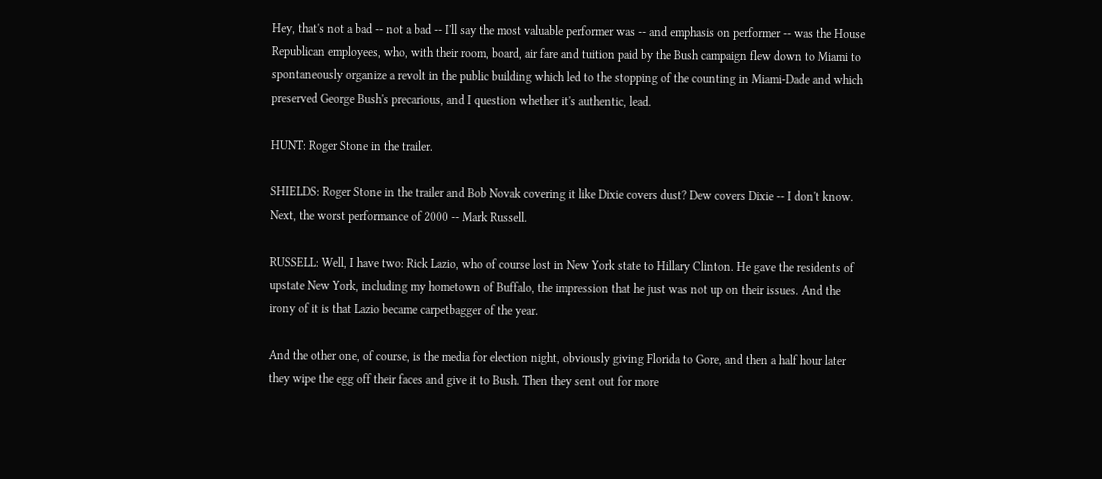Hey, that's not a bad -- not a bad -- I'll say the most valuable performer was -- and emphasis on performer -- was the House Republican employees, who, with their room, board, air fare and tuition paid by the Bush campaign flew down to Miami to spontaneously organize a revolt in the public building which led to the stopping of the counting in Miami-Dade and which preserved George Bush's precarious, and I question whether it's authentic, lead.

HUNT: Roger Stone in the trailer.

SHIELDS: Roger Stone in the trailer and Bob Novak covering it like Dixie covers dust? Dew covers Dixie -- I don't know. Next, the worst performance of 2000 -- Mark Russell.

RUSSELL: Well, I have two: Rick Lazio, who of course lost in New York state to Hillary Clinton. He gave the residents of upstate New York, including my hometown of Buffalo, the impression that he just was not up on their issues. And the irony of it is that Lazio became carpetbagger of the year.

And the other one, of course, is the media for election night, obviously giving Florida to Gore, and then a half hour later they wipe the egg off their faces and give it to Bush. Then they sent out for more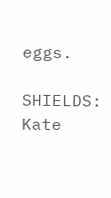eggs.

SHIELDS: Kate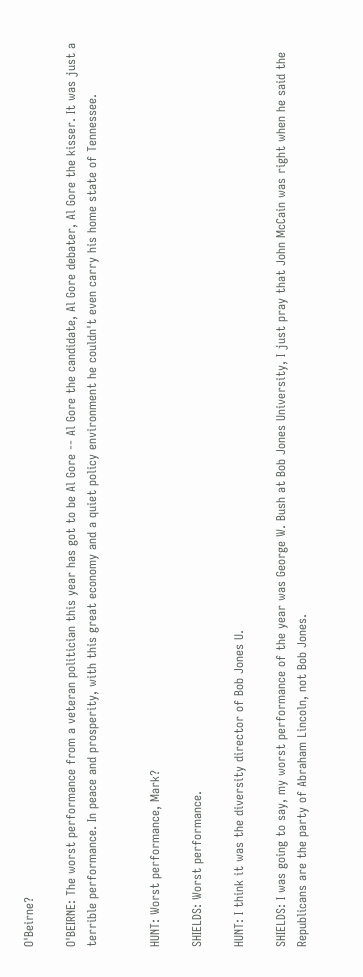O'Beirne?

O'BEIRNE: The worst performance from a veteran politician this year has got to be Al Gore -- Al Gore the candidate, Al Gore debater, Al Gore the kisser. It was just a terrible performance. In peace and prosperity, with this great economy and a quiet policy environment he couldn't even carry his home state of Tennessee.


HUNT: Worst performance, Mark?

SHIELDS: Worst performance.

HUNT: I think it was the diversity director of Bob Jones U.

SHIELDS: I was going to say, my worst performance of the year was George W. Bush at Bob Jones University, I just pray that John McCain was right when he said the Republicans are the party of Abraham Lincoln, not Bob Jones.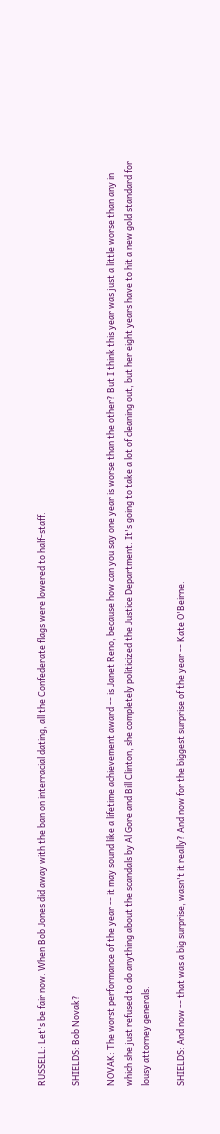RUSSELL: Let's be fair now. When Bob Jones did away with the ban on interracial dating, all the Confederate flags were lowered to half-staff.

SHIELDS: Bob Novak?

NOVAK: The worst performance of the year -- it may sound like a lifetime achievement award -- is Janet Reno, because how can you say one year is worse than the other? But I think this year was just a little worse than any in which she just refused to do anything about the scandals by Al Gore and Bill Clinton, she completely politicized the Justice Department. It's going to take a lot of cleaning out, but her eight years have to hit a new gold standard for lousy attorney generals.

SHIELDS: And now -- that was a big surprise, wasn't it really? And now for the biggest surprise of the year -- Kate O'Beirne.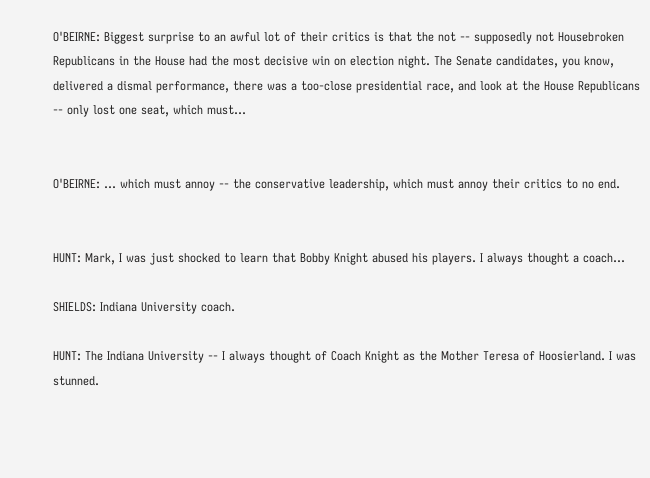O'BEIRNE: Biggest surprise to an awful lot of their critics is that the not -- supposedly not Housebroken Republicans in the House had the most decisive win on election night. The Senate candidates, you know, delivered a dismal performance, there was a too-close presidential race, and look at the House Republicans -- only lost one seat, which must...


O'BEIRNE: ... which must annoy -- the conservative leadership, which must annoy their critics to no end.


HUNT: Mark, I was just shocked to learn that Bobby Knight abused his players. I always thought a coach...

SHIELDS: Indiana University coach.

HUNT: The Indiana University -- I always thought of Coach Knight as the Mother Teresa of Hoosierland. I was stunned.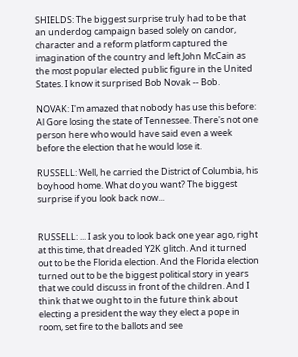SHIELDS: The biggest surprise truly had to be that an underdog campaign based solely on candor, character and a reform platform captured the imagination of the country and left John McCain as the most popular elected public figure in the United States. I know it surprised Bob Novak -- Bob.

NOVAK: I'm amazed that nobody has use this before: Al Gore losing the state of Tennessee. There's not one person here who would have said even a week before the election that he would lose it.

RUSSELL: Well, he carried the District of Columbia, his boyhood home. What do you want? The biggest surprise if you look back now...


RUSSELL: ... I ask you to look back one year ago, right at this time, that dreaded Y2K glitch. And it turned out to be the Florida election. And the Florida election turned out to be the biggest political story in years that we could discuss in front of the children. And I think that we ought to in the future think about electing a president the way they elect a pope in room, set fire to the ballots and see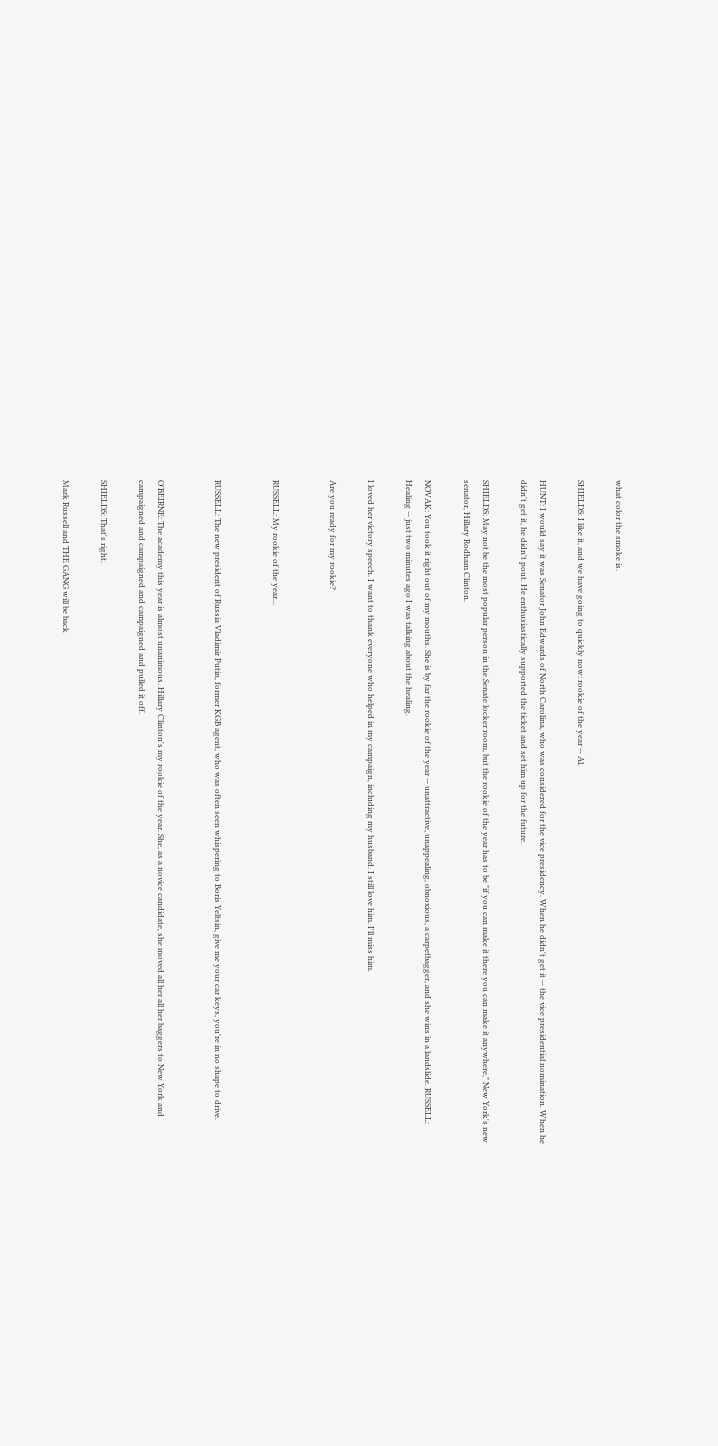what color the smoke is.

SHIELDS: I like it, and we have going to quickly now: rookie of the year -- Al.

HUNT: I would say it was Senator John Edwards of North Carolina, who was considered for the vice presidency. When he didn't get it -- the vice presidential nomination. When he didn't get it, he didn't pout. He enthusiastically supported the ticket and set him up for the future.

SHIELDS: May not be the most popular person in the Senate locker room, but the rookie of the year has to be "if you can make it there you can make it anywhere," New York's new senator, Hillary Rodham Clinton.

NOVAK: You took it right out of my mouths. She is by far the rookie of the year -- unattractive, unappealing, obnoxious, a carpetbagger, and she wins in a landslide. RUSSELL: Healing -- just two minutes ago I was talking about the healing.

I loved her victory speech. I want to thank everyone who helped in my campaign, including my husband. I still love him. I'll miss him.

Are you ready for my rookie?


RUSSELL: My rookie of the year...


RUSSELL: The new president of Russia Vladimir Putin, former KGB agent, who was often seen whispering to Boris Yeltsin, give me your car keys, you're in no shape to drive.


O'BEIRNE: The academy this year is almost unanimous. Hillary Clinton's my rookie of the year. She, as a novice candidate, she moved all her all her baggers to New York and campaigned and campaigned and campaigned and pulled it off.

SHIELDS: That's right.

Mark Russell and THE GANG will be back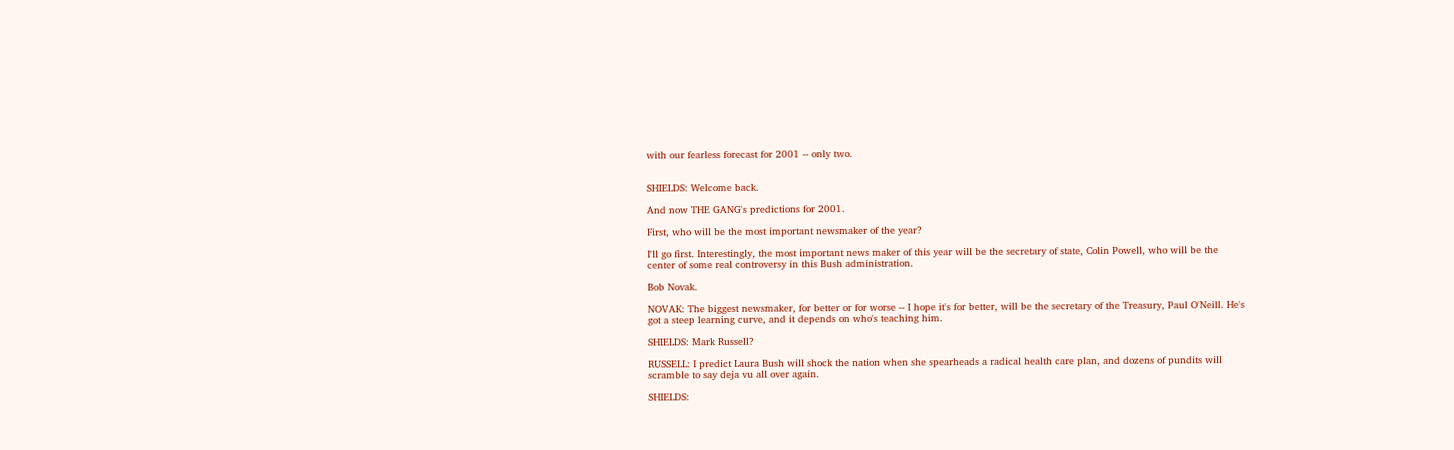with our fearless forecast for 2001 -- only two.


SHIELDS: Welcome back.

And now THE GANG's predictions for 2001.

First, who will be the most important newsmaker of the year?

I'll go first. Interestingly, the most important news maker of this year will be the secretary of state, Colin Powell, who will be the center of some real controversy in this Bush administration.

Bob Novak.

NOVAK: The biggest newsmaker, for better or for worse -- I hope it's for better, will be the secretary of the Treasury, Paul O'Neill. He's got a steep learning curve, and it depends on who's teaching him.

SHIELDS: Mark Russell?

RUSSELL: I predict Laura Bush will shock the nation when she spearheads a radical health care plan, and dozens of pundits will scramble to say deja vu all over again.

SHIELDS: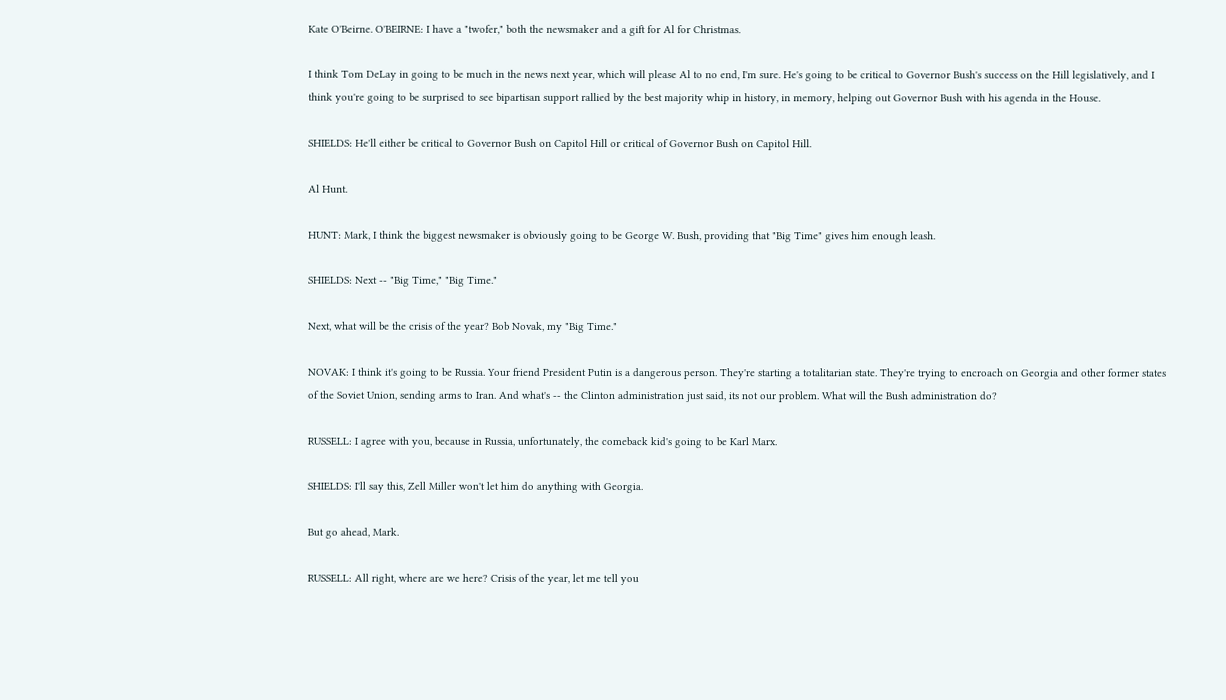Kate O'Beirne. O'BEIRNE: I have a "twofer," both the newsmaker and a gift for Al for Christmas.

I think Tom DeLay in going to be much in the news next year, which will please Al to no end, I'm sure. He's going to be critical to Governor Bush's success on the Hill legislatively, and I think you're going to be surprised to see bipartisan support rallied by the best majority whip in history, in memory, helping out Governor Bush with his agenda in the House.

SHIELDS: He'll either be critical to Governor Bush on Capitol Hill or critical of Governor Bush on Capitol Hill.

Al Hunt.

HUNT: Mark, I think the biggest newsmaker is obviously going to be George W. Bush, providing that "Big Time" gives him enough leash.

SHIELDS: Next -- "Big Time," "Big Time."

Next, what will be the crisis of the year? Bob Novak, my "Big Time."

NOVAK: I think it's going to be Russia. Your friend President Putin is a dangerous person. They're starting a totalitarian state. They're trying to encroach on Georgia and other former states of the Soviet Union, sending arms to Iran. And what's -- the Clinton administration just said, its not our problem. What will the Bush administration do?

RUSSELL: I agree with you, because in Russia, unfortunately, the comeback kid's going to be Karl Marx.

SHIELDS: I'll say this, Zell Miller won't let him do anything with Georgia.

But go ahead, Mark.

RUSSELL: All right, where are we here? Crisis of the year, let me tell you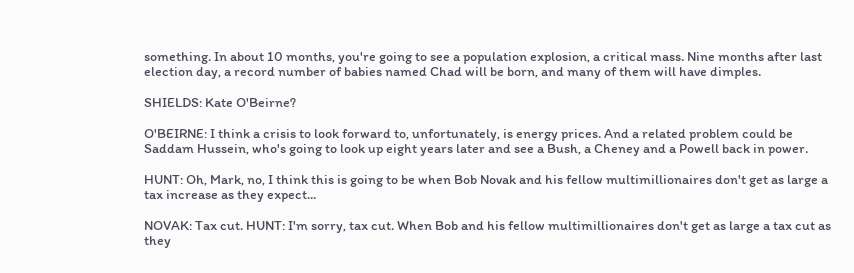something. In about 10 months, you're going to see a population explosion, a critical mass. Nine months after last election day, a record number of babies named Chad will be born, and many of them will have dimples.

SHIELDS: Kate O'Beirne?

O'BEIRNE: I think a crisis to look forward to, unfortunately, is energy prices. And a related problem could be Saddam Hussein, who's going to look up eight years later and see a Bush, a Cheney and a Powell back in power.

HUNT: Oh, Mark, no, I think this is going to be when Bob Novak and his fellow multimillionaires don't get as large a tax increase as they expect...

NOVAK: Tax cut. HUNT: I'm sorry, tax cut. When Bob and his fellow multimillionaires don't get as large a tax cut as they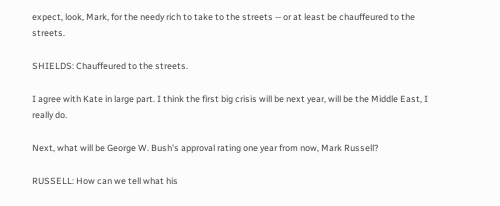expect, look, Mark, for the needy rich to take to the streets -- or at least be chauffeured to the streets.

SHIELDS: Chauffeured to the streets.

I agree with Kate in large part. I think the first big crisis will be next year, will be the Middle East, I really do.

Next, what will be George W. Bush's approval rating one year from now, Mark Russell?

RUSSELL: How can we tell what his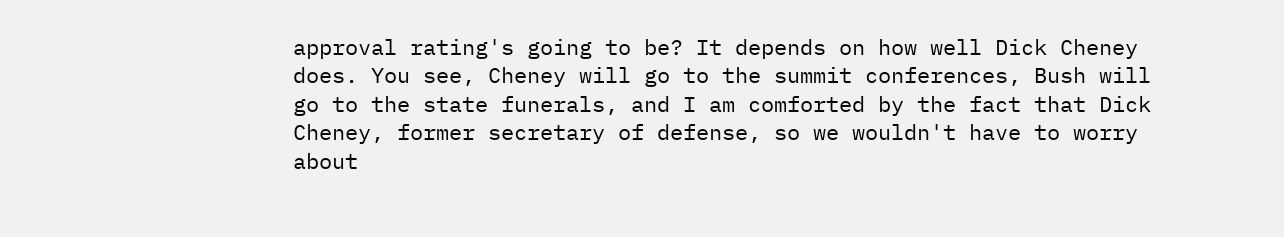approval rating's going to be? It depends on how well Dick Cheney does. You see, Cheney will go to the summit conferences, Bush will go to the state funerals, and I am comforted by the fact that Dick Cheney, former secretary of defense, so we wouldn't have to worry about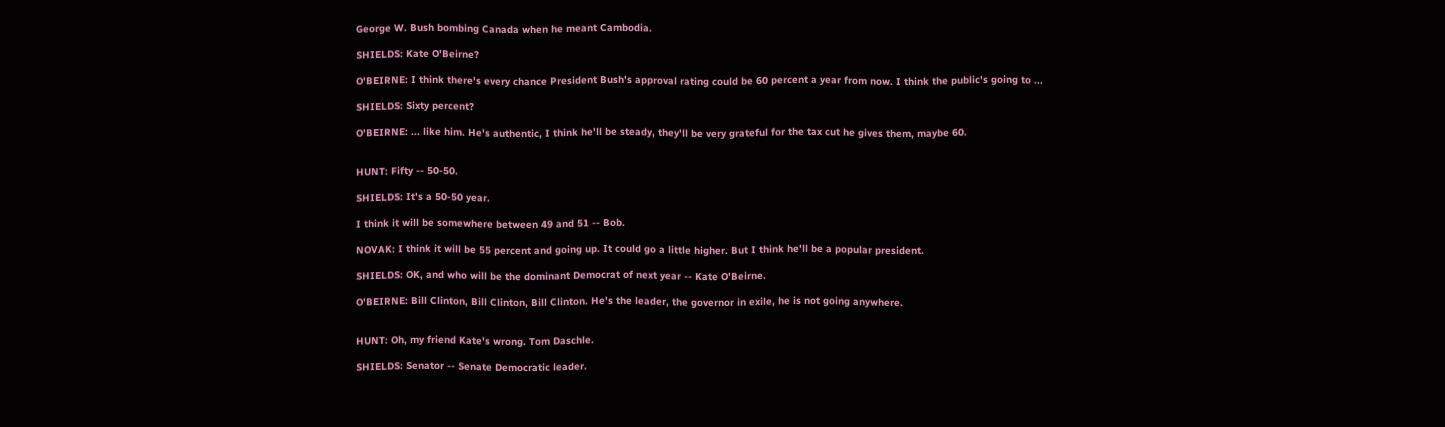George W. Bush bombing Canada when he meant Cambodia.

SHIELDS: Kate O'Beirne?

O'BEIRNE: I think there's every chance President Bush's approval rating could be 60 percent a year from now. I think the public's going to ...

SHIELDS: Sixty percent?

O'BEIRNE: ... like him. He's authentic, I think he'll be steady, they'll be very grateful for the tax cut he gives them, maybe 60.


HUNT: Fifty -- 50-50.

SHIELDS: It's a 50-50 year.

I think it will be somewhere between 49 and 51 -- Bob.

NOVAK: I think it will be 55 percent and going up. It could go a little higher. But I think he'll be a popular president.

SHIELDS: OK, and who will be the dominant Democrat of next year -- Kate O'Beirne.

O'BEIRNE: Bill Clinton, Bill Clinton, Bill Clinton. He's the leader, the governor in exile, he is not going anywhere.


HUNT: Oh, my friend Kate's wrong. Tom Daschle.

SHIELDS: Senator -- Senate Democratic leader.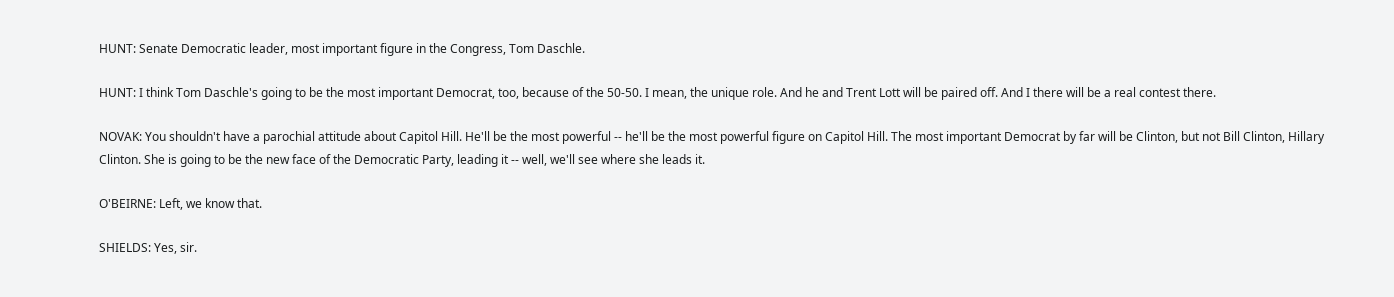HUNT: Senate Democratic leader, most important figure in the Congress, Tom Daschle.

HUNT: I think Tom Daschle's going to be the most important Democrat, too, because of the 50-50. I mean, the unique role. And he and Trent Lott will be paired off. And I there will be a real contest there.

NOVAK: You shouldn't have a parochial attitude about Capitol Hill. He'll be the most powerful -- he'll be the most powerful figure on Capitol Hill. The most important Democrat by far will be Clinton, but not Bill Clinton, Hillary Clinton. She is going to be the new face of the Democratic Party, leading it -- well, we'll see where she leads it.

O'BEIRNE: Left, we know that.

SHIELDS: Yes, sir.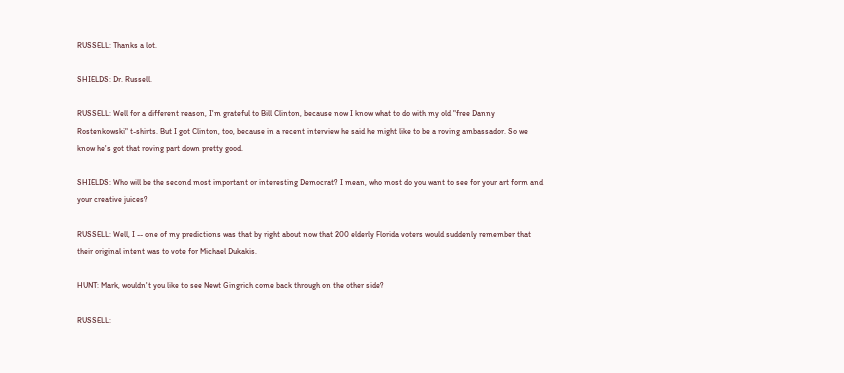RUSSELL: Thanks a lot.

SHIELDS: Dr. Russell.

RUSSELL: Well for a different reason, I'm grateful to Bill Clinton, because now I know what to do with my old "free Danny Rostenkowski" t-shirts. But I got Clinton, too, because in a recent interview he said he might like to be a roving ambassador. So we know he's got that roving part down pretty good.

SHIELDS: Who will be the second most important or interesting Democrat? I mean, who most do you want to see for your art form and your creative juices?

RUSSELL: Well, I -- one of my predictions was that by right about now that 200 elderly Florida voters would suddenly remember that their original intent was to vote for Michael Dukakis.

HUNT: Mark, wouldn't you like to see Newt Gingrich come back through on the other side?

RUSSELL: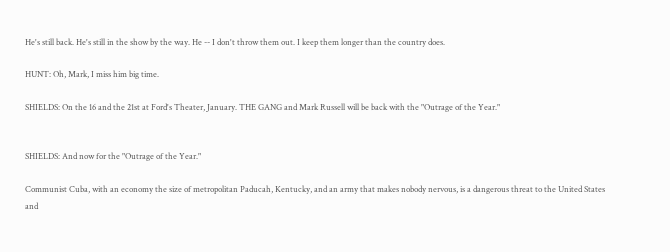He's still back. He's still in the show by the way. He -- I don't throw them out. I keep them longer than the country does.

HUNT: Oh, Mark, I miss him big time.

SHIELDS: On the 16 and the 21st at Ford's Theater, January. THE GANG and Mark Russell will be back with the "Outrage of the Year."


SHIELDS: And now for the "Outrage of the Year."

Communist Cuba, with an economy the size of metropolitan Paducah, Kentucky, and an army that makes nobody nervous, is a dangerous threat to the United States and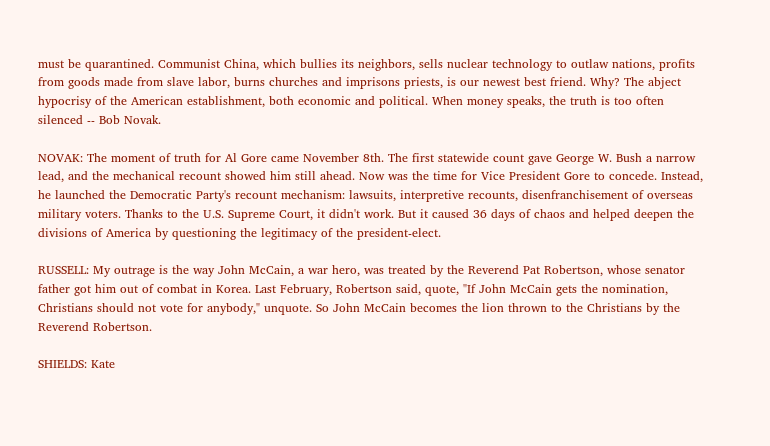must be quarantined. Communist China, which bullies its neighbors, sells nuclear technology to outlaw nations, profits from goods made from slave labor, burns churches and imprisons priests, is our newest best friend. Why? The abject hypocrisy of the American establishment, both economic and political. When money speaks, the truth is too often silenced -- Bob Novak.

NOVAK: The moment of truth for Al Gore came November 8th. The first statewide count gave George W. Bush a narrow lead, and the mechanical recount showed him still ahead. Now was the time for Vice President Gore to concede. Instead, he launched the Democratic Party's recount mechanism: lawsuits, interpretive recounts, disenfranchisement of overseas military voters. Thanks to the U.S. Supreme Court, it didn't work. But it caused 36 days of chaos and helped deepen the divisions of America by questioning the legitimacy of the president-elect.

RUSSELL: My outrage is the way John McCain, a war hero, was treated by the Reverend Pat Robertson, whose senator father got him out of combat in Korea. Last February, Robertson said, quote, "If John McCain gets the nomination, Christians should not vote for anybody," unquote. So John McCain becomes the lion thrown to the Christians by the Reverend Robertson.

SHIELDS: Kate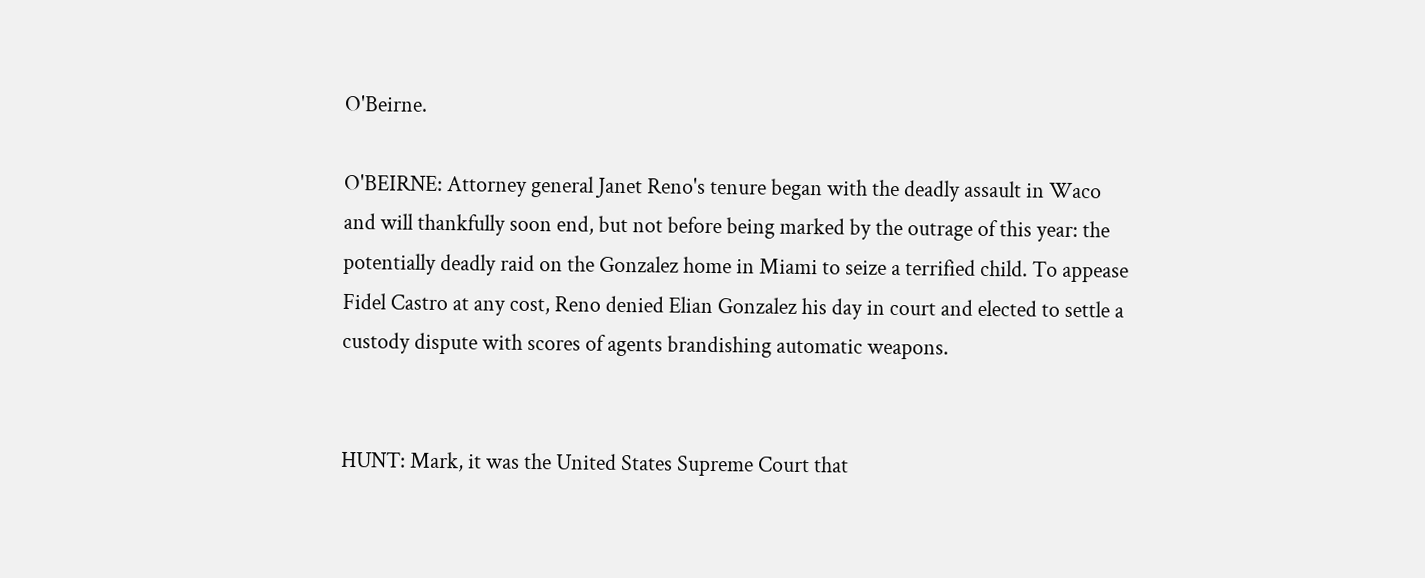O'Beirne.

O'BEIRNE: Attorney general Janet Reno's tenure began with the deadly assault in Waco and will thankfully soon end, but not before being marked by the outrage of this year: the potentially deadly raid on the Gonzalez home in Miami to seize a terrified child. To appease Fidel Castro at any cost, Reno denied Elian Gonzalez his day in court and elected to settle a custody dispute with scores of agents brandishing automatic weapons.


HUNT: Mark, it was the United States Supreme Court that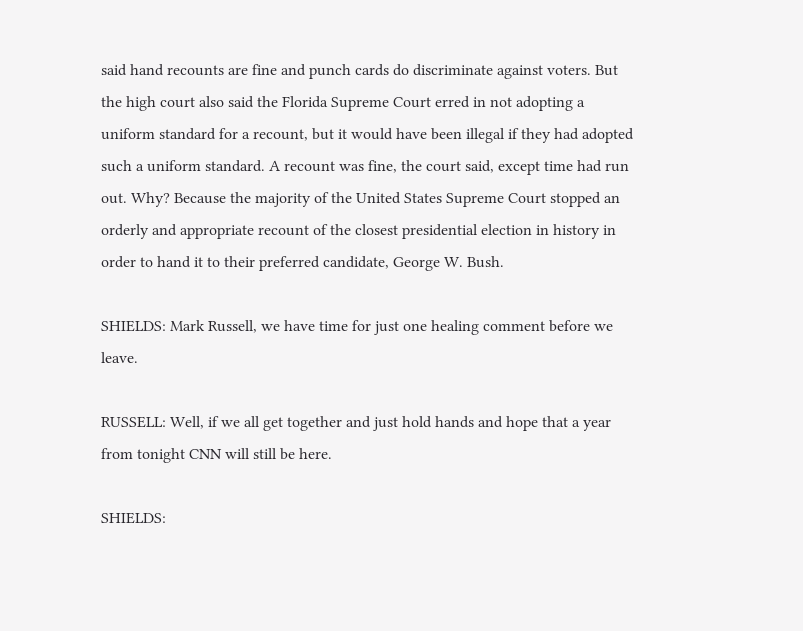said hand recounts are fine and punch cards do discriminate against voters. But the high court also said the Florida Supreme Court erred in not adopting a uniform standard for a recount, but it would have been illegal if they had adopted such a uniform standard. A recount was fine, the court said, except time had run out. Why? Because the majority of the United States Supreme Court stopped an orderly and appropriate recount of the closest presidential election in history in order to hand it to their preferred candidate, George W. Bush.

SHIELDS: Mark Russell, we have time for just one healing comment before we leave.

RUSSELL: Well, if we all get together and just hold hands and hope that a year from tonight CNN will still be here.

SHIELDS: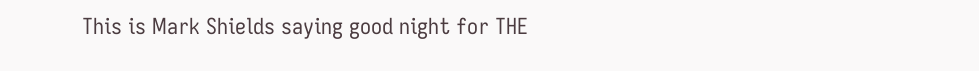This is Mark Shields saying good night for THE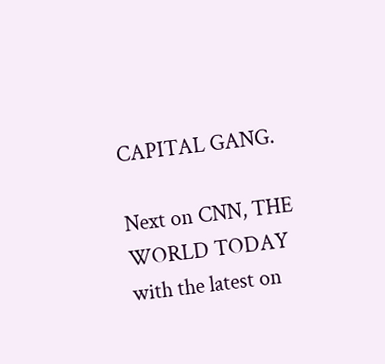CAPITAL GANG.

Next on CNN, THE WORLD TODAY with the latest on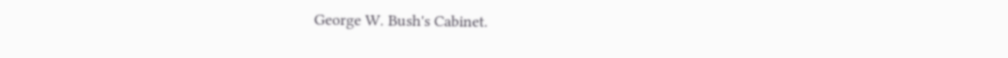George W. Bush's Cabinet.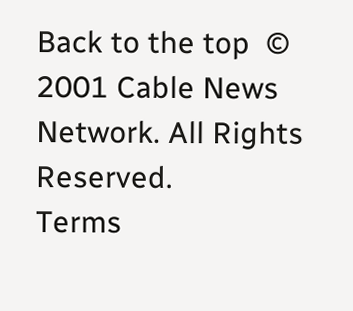Back to the top  © 2001 Cable News Network. All Rights Reserved.
Terms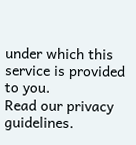under which this service is provided to you.
Read our privacy guidelines.